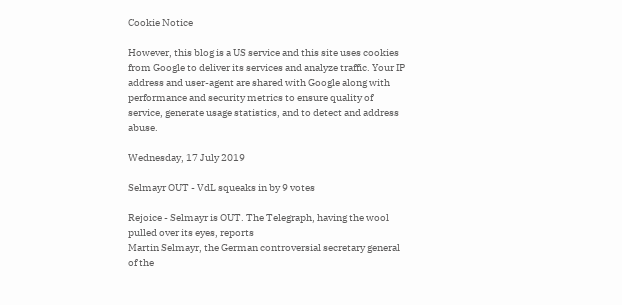Cookie Notice

However, this blog is a US service and this site uses cookies from Google to deliver its services and analyze traffic. Your IP address and user-agent are shared with Google along with performance and security metrics to ensure quality of service, generate usage statistics, and to detect and address abuse.

Wednesday, 17 July 2019

Selmayr OUT - VdL squeaks in by 9 votes

Rejoice - Selmayr is OUT. The Telegraph, having the wool pulled over its eyes, reports
Martin Selmayr, the German controversial secretary general of the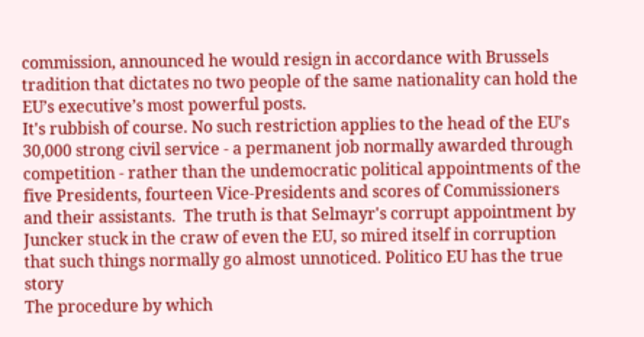commission, announced he would resign in accordance with Brussels tradition that dictates no two people of the same nationality can hold the EU’s executive’s most powerful posts.
It's rubbish of course. No such restriction applies to the head of the EU's 30,000 strong civil service - a permanent job normally awarded through competition - rather than the undemocratic political appointments of the five Presidents, fourteen Vice-Presidents and scores of Commissioners and their assistants.  The truth is that Selmayr's corrupt appointment by Juncker stuck in the craw of even the EU, so mired itself in corruption that such things normally go almost unnoticed. Politico EU has the true story
The procedure by which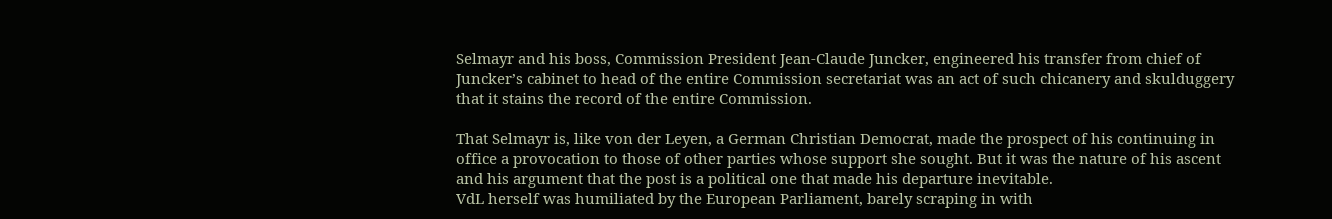Selmayr and his boss, Commission President Jean-Claude Juncker, engineered his transfer from chief of Juncker’s cabinet to head of the entire Commission secretariat was an act of such chicanery and skulduggery that it stains the record of the entire Commission.

That Selmayr is, like von der Leyen, a German Christian Democrat, made the prospect of his continuing in office a provocation to those of other parties whose support she sought. But it was the nature of his ascent and his argument that the post is a political one that made his departure inevitable.
VdL herself was humiliated by the European Parliament, barely scraping in with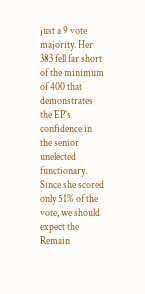just a 9 vote majority. Her 383 fell far short of the minimum of 400 that demonstrates the EP's confidence in the senior unelected functionary. Since she scored only 51% of the vote, we should expect the Remain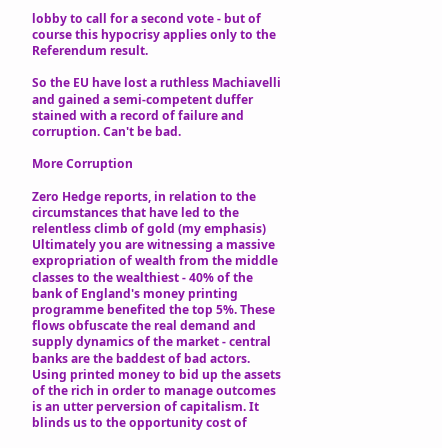lobby to call for a second vote - but of course this hypocrisy applies only to the Referendum result.

So the EU have lost a ruthless Machiavelli and gained a semi-competent duffer stained with a record of failure and corruption. Can't be bad.

More Corruption

Zero Hedge reports, in relation to the circumstances that have led to the relentless climb of gold (my emphasis)
Ultimately you are witnessing a massive expropriation of wealth from the middle classes to the wealthiest - 40% of the bank of England's money printing programme benefited the top 5%. These flows obfuscate the real demand and supply dynamics of the market - central banks are the baddest of bad actors. Using printed money to bid up the assets of the rich in order to manage outcomes is an utter perversion of capitalism. It blinds us to the opportunity cost of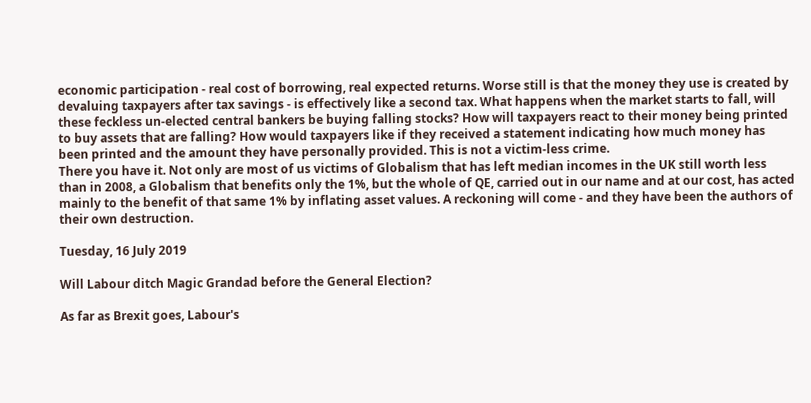economic participation - real cost of borrowing, real expected returns. Worse still is that the money they use is created by devaluing taxpayers after tax savings - is effectively like a second tax. What happens when the market starts to fall, will these feckless un-elected central bankers be buying falling stocks? How will taxpayers react to their money being printed to buy assets that are falling? How would taxpayers like if they received a statement indicating how much money has been printed and the amount they have personally provided. This is not a victim-less crime.
There you have it. Not only are most of us victims of Globalism that has left median incomes in the UK still worth less than in 2008, a Globalism that benefits only the 1%, but the whole of QE, carried out in our name and at our cost, has acted mainly to the benefit of that same 1% by inflating asset values. A reckoning will come - and they have been the authors of their own destruction.

Tuesday, 16 July 2019

Will Labour ditch Magic Grandad before the General Election?

As far as Brexit goes, Labour's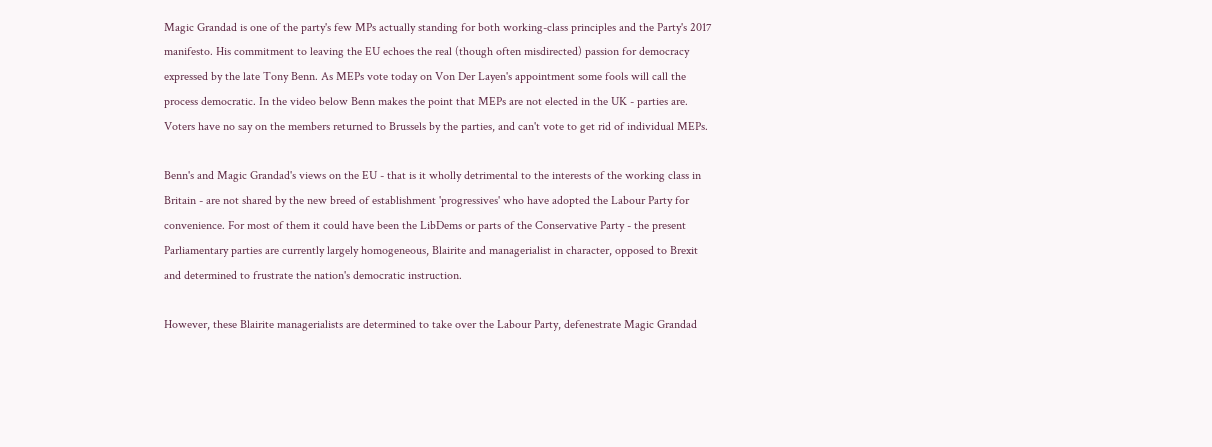Magic Grandad is one of the party's few MPs actually standing for both working-class principles and the Party's 2017 manifesto. His commitment to leaving the EU echoes the real (though often misdirected) passion for democracy expressed by the late Tony Benn. As MEPs vote today on Von Der Layen's appointment some fools will call the process democratic. In the video below Benn makes the point that MEPs are not elected in the UK - parties are. Voters have no say on the members returned to Brussels by the parties, and can't vote to get rid of individual MEPs.

Benn's and Magic Grandad's views on the EU - that is it wholly detrimental to the interests of the working class in Britain - are not shared by the new breed of establishment 'progressives' who have adopted the Labour Party for convenience. For most of them it could have been the LibDems or parts of the Conservative Party - the present Parliamentary parties are currently largely homogeneous, Blairite and managerialist in character, opposed to Brexit and determined to frustrate the nation's democratic instruction.

However, these Blairite managerialists are determined to take over the Labour Party, defenestrate Magic Grandad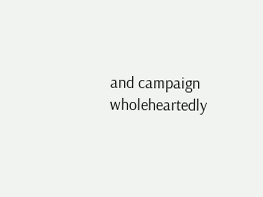and campaign wholeheartedly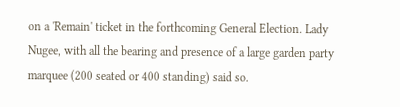on a 'Remain' ticket in the forthcoming General Election. Lady Nugee, with all the bearing and presence of a large garden party marquee (200 seated or 400 standing) said so.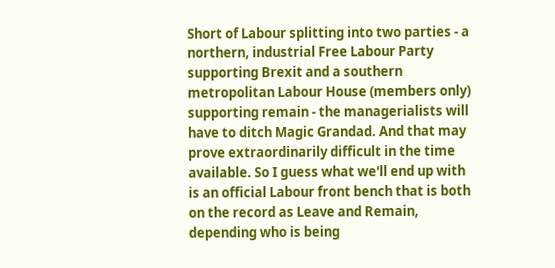Short of Labour splitting into two parties - a northern, industrial Free Labour Party supporting Brexit and a southern metropolitan Labour House (members only) supporting remain - the managerialists will have to ditch Magic Grandad. And that may prove extraordinarily difficult in the time available. So I guess what we'll end up with is an official Labour front bench that is both on the record as Leave and Remain, depending who is being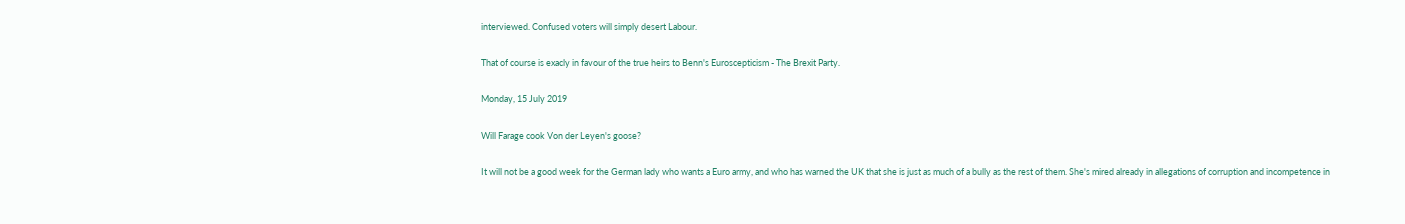interviewed. Confused voters will simply desert Labour.

That of course is exacly in favour of the true heirs to Benn's Euroscepticism - The Brexit Party.

Monday, 15 July 2019

Will Farage cook Von der Leyen's goose?

It will not be a good week for the German lady who wants a Euro army, and who has warned the UK that she is just as much of a bully as the rest of them. She's mired already in allegations of corruption and incompetence in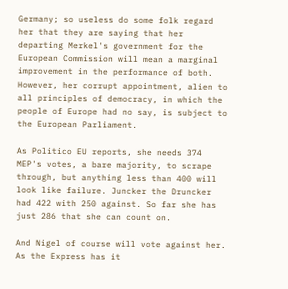Germany; so useless do some folk regard her that they are saying that her departing Merkel's government for the European Commission will mean a marginal improvement in the performance of both. However, her corrupt appointment, alien to all principles of democracy, in which the people of Europe had no say, is subject to the European Parliament.

As Politico EU reports, she needs 374 MEP's votes, a bare majority, to scrape through, but anything less than 400 will look like failure. Juncker the Druncker had 422 with 250 against. So far she has just 286 that she can count on.

And Nigel of course will vote against her. As the Express has it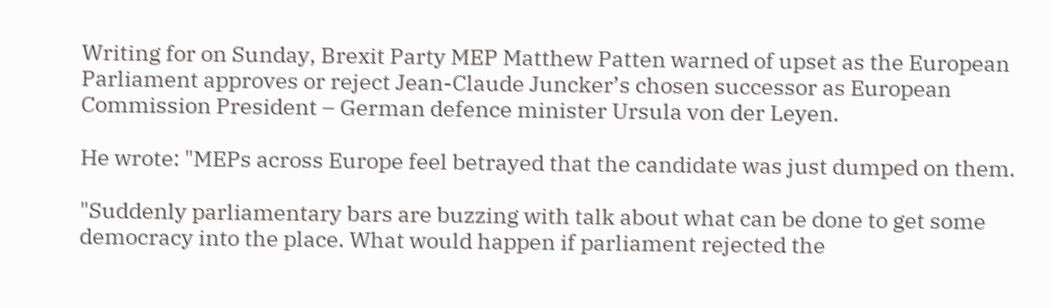Writing for on Sunday, Brexit Party MEP Matthew Patten warned of upset as the European Parliament approves or reject Jean-Claude Juncker’s chosen successor as European Commission President – German defence minister Ursula von der Leyen.

He wrote: "MEPs across Europe feel betrayed that the candidate was just dumped on them.

"Suddenly parliamentary bars are buzzing with talk about what can be done to get some democracy into the place. What would happen if parliament rejected the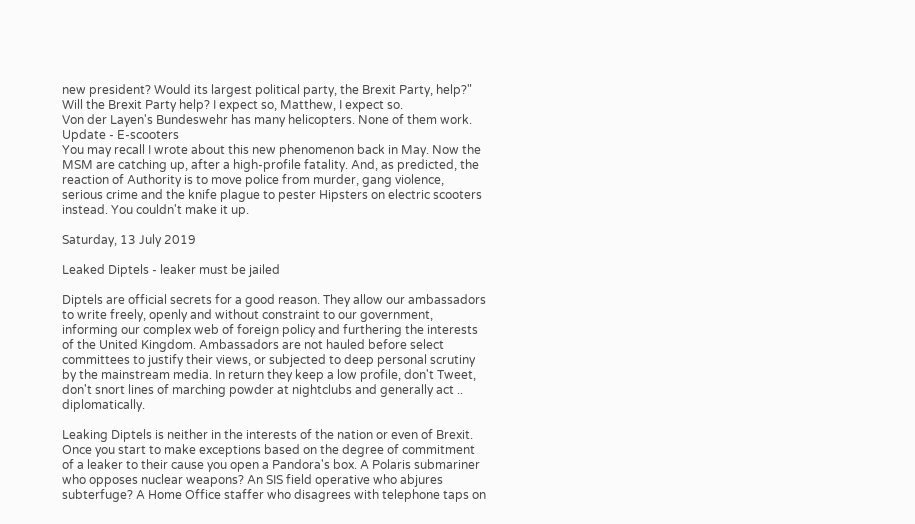new president? Would its largest political party, the Brexit Party, help?"
Will the Brexit Party help? I expect so, Matthew, I expect so.
Von der Layen's Bundeswehr has many helicopters. None of them work.
Update - E-scooters
You may recall I wrote about this new phenomenon back in May. Now the MSM are catching up, after a high-profile fatality. And, as predicted, the reaction of Authority is to move police from murder, gang violence, serious crime and the knife plague to pester Hipsters on electric scooters instead. You couldn't make it up.

Saturday, 13 July 2019

Leaked Diptels - leaker must be jailed

Diptels are official secrets for a good reason. They allow our ambassadors to write freely, openly and without constraint to our government, informing our complex web of foreign policy and furthering the interests of the United Kingdom. Ambassadors are not hauled before select committees to justify their views, or subjected to deep personal scrutiny by the mainstream media. In return they keep a low profile, don't Tweet, don't snort lines of marching powder at nightclubs and generally act .. diplomatically.

Leaking Diptels is neither in the interests of the nation or even of Brexit. Once you start to make exceptions based on the degree of commitment of a leaker to their cause you open a Pandora's box. A Polaris submariner who opposes nuclear weapons? An SIS field operative who abjures subterfuge? A Home Office staffer who disagrees with telephone taps on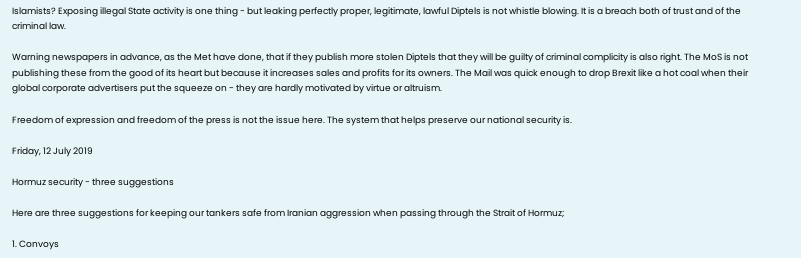Islamists? Exposing illegal State activity is one thing - but leaking perfectly proper, legitimate, lawful Diptels is not whistle blowing. It is a breach both of trust and of the criminal law.

Warning newspapers in advance, as the Met have done, that if they publish more stolen Diptels that they will be guilty of criminal complicity is also right. The MoS is not publishing these from the good of its heart but because it increases sales and profits for its owners. The Mail was quick enough to drop Brexit like a hot coal when their global corporate advertisers put the squeeze on - they are hardly motivated by virtue or altruism.

Freedom of expression and freedom of the press is not the issue here. The system that helps preserve our national security is.

Friday, 12 July 2019

Hormuz security - three suggestions

Here are three suggestions for keeping our tankers safe from Iranian aggression when passing through the Strait of Hormuz;

1. Convoys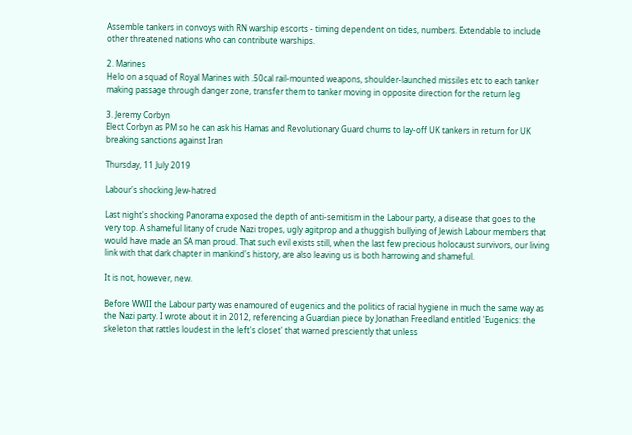Assemble tankers in convoys with RN warship escorts - timing dependent on tides, numbers. Extendable to include other threatened nations who can contribute warships.

2. Marines
Helo on a squad of Royal Marines with .50cal rail-mounted weapons, shoulder-launched missiles etc to each tanker making passage through danger zone, transfer them to tanker moving in opposite direction for the return leg

3. Jeremy Corbyn
Elect Corbyn as PM so he can ask his Hamas and Revolutionary Guard chums to lay-off UK tankers in return for UK breaking sanctions against Iran

Thursday, 11 July 2019

Labour's shocking Jew-hatred

Last night's shocking Panorama exposed the depth of anti-semitism in the Labour party, a disease that goes to the very top. A shameful litany of crude Nazi tropes, ugly agitprop and a thuggish bullying of Jewish Labour members that would have made an SA man proud. That such evil exists still, when the last few precious holocaust survivors, our living link with that dark chapter in mankind's history, are also leaving us is both harrowing and shameful.

It is not, however, new.

Before WWII the Labour party was enamoured of eugenics and the politics of racial hygiene in much the same way as the Nazi party. I wrote about it in 2012, referencing a Guardian piece by Jonathan Freedland entitled 'Eugenics: the skeleton that rattles loudest in the left's closet' that warned presciently that unless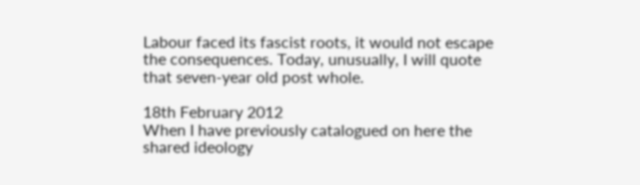Labour faced its fascist roots, it would not escape the consequences. Today, unusually, I will quote that seven-year old post whole.

18th February 2012
When I have previously catalogued on here the shared ideology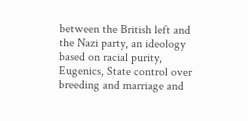between the British left and the Nazi party, an ideology based on racial purity, Eugenics, State control over breeding and marriage and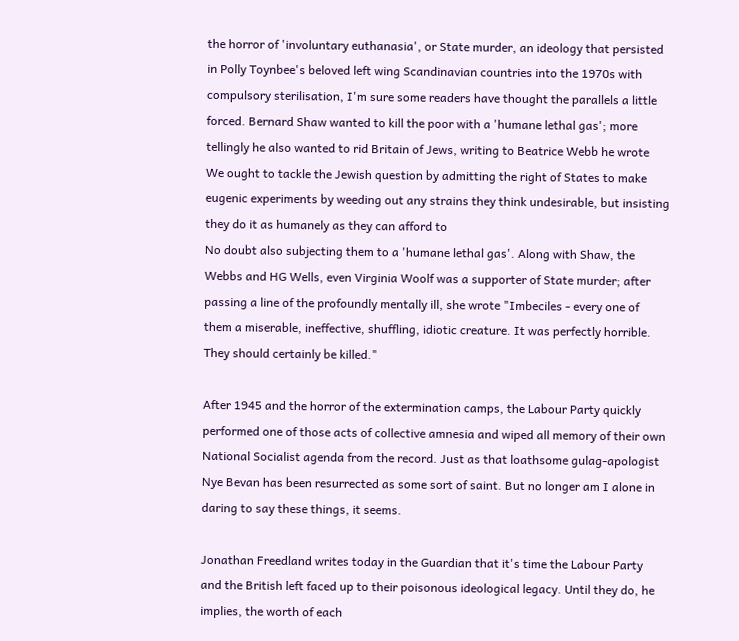the horror of 'involuntary euthanasia', or State murder, an ideology that persisted in Polly Toynbee's beloved left wing Scandinavian countries into the 1970s with compulsory sterilisation, I'm sure some readers have thought the parallels a little forced. Bernard Shaw wanted to kill the poor with a 'humane lethal gas'; more tellingly he also wanted to rid Britain of Jews, writing to Beatrice Webb he wrote
We ought to tackle the Jewish question by admitting the right of States to make eugenic experiments by weeding out any strains they think undesirable, but insisting they do it as humanely as they can afford to
No doubt also subjecting them to a 'humane lethal gas'. Along with Shaw, the Webbs and HG Wells, even Virginia Woolf was a supporter of State murder; after passing a line of the profoundly mentally ill, she wrote "Imbeciles - every one of them a miserable, ineffective, shuffling, idiotic creature. It was perfectly horrible. They should certainly be killed."

After 1945 and the horror of the extermination camps, the Labour Party quickly performed one of those acts of collective amnesia and wiped all memory of their own National Socialist agenda from the record. Just as that loathsome gulag-apologist Nye Bevan has been resurrected as some sort of saint. But no longer am I alone in daring to say these things, it seems.

Jonathan Freedland writes today in the Guardian that it's time the Labour Party and the British left faced up to their poisonous ideological legacy. Until they do, he implies, the worth of each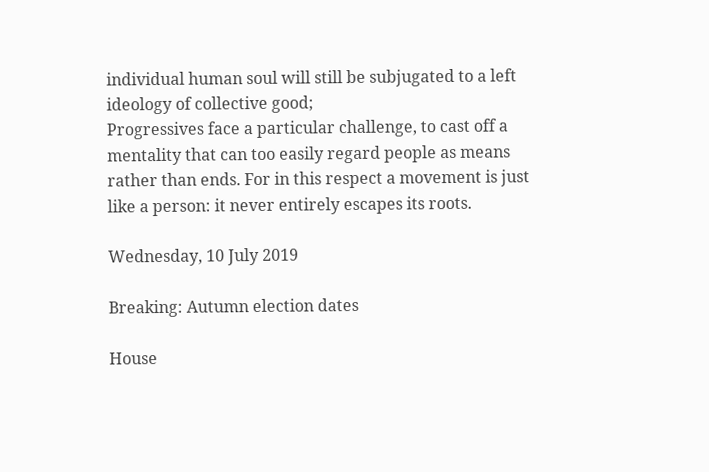individual human soul will still be subjugated to a left ideology of collective good;
Progressives face a particular challenge, to cast off a mentality that can too easily regard people as means rather than ends. For in this respect a movement is just like a person: it never entirely escapes its roots.

Wednesday, 10 July 2019

Breaking: Autumn election dates

House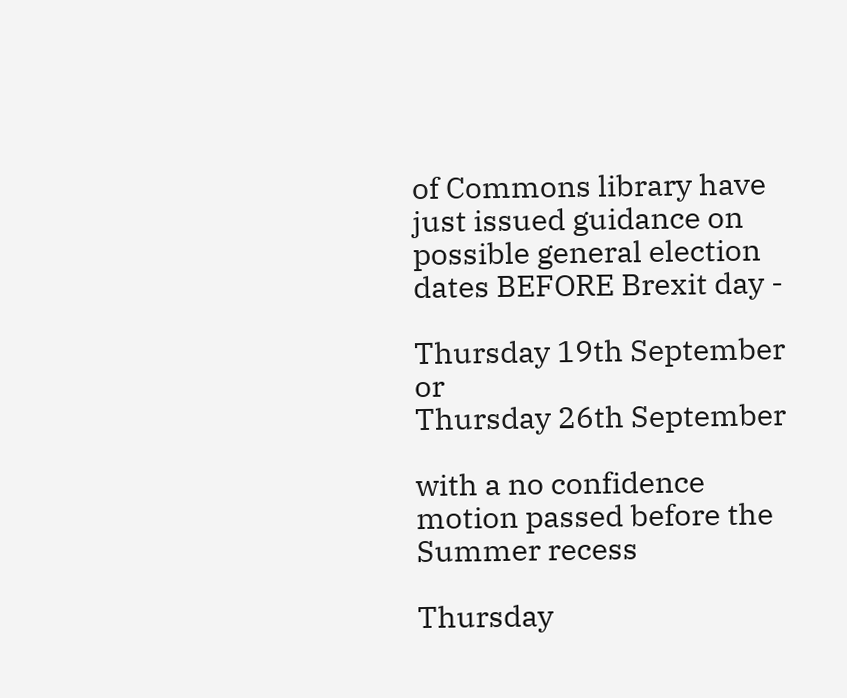of Commons library have just issued guidance on possible general election dates BEFORE Brexit day -

Thursday 19th September or
Thursday 26th September

with a no confidence motion passed before the Summer recess

Thursday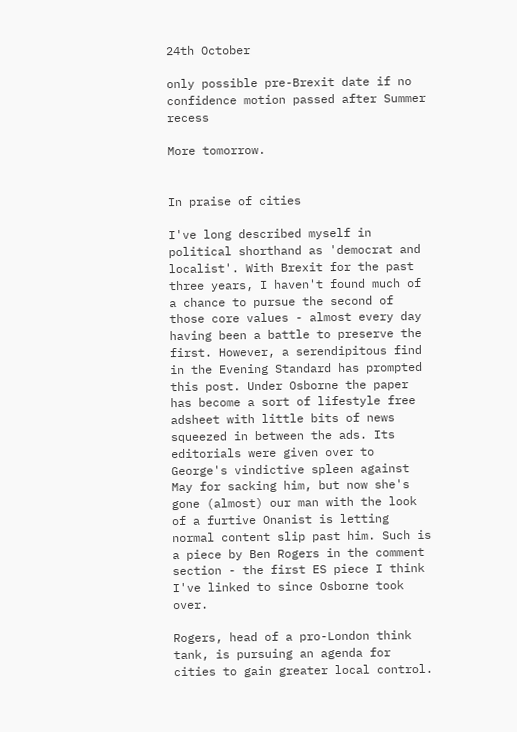24th October

only possible pre-Brexit date if no confidence motion passed after Summer recess

More tomorrow.


In praise of cities

I've long described myself in political shorthand as 'democrat and localist'. With Brexit for the past three years, I haven't found much of a chance to pursue the second of those core values - almost every day having been a battle to preserve the first. However, a serendipitous find in the Evening Standard has prompted this post. Under Osborne the paper has become a sort of lifestyle free adsheet with little bits of news squeezed in between the ads. Its editorials were given over to George's vindictive spleen against May for sacking him, but now she's gone (almost) our man with the look of a furtive Onanist is letting normal content slip past him. Such is a piece by Ben Rogers in the comment section - the first ES piece I think I've linked to since Osborne took over.

Rogers, head of a pro-London think tank, is pursuing an agenda for cities to gain greater local control.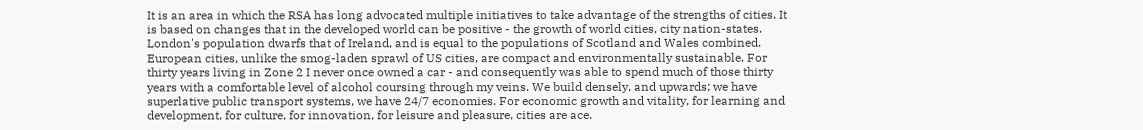It is an area in which the RSA has long advocated multiple initiatives to take advantage of the strengths of cities. It is based on changes that in the developed world can be positive - the growth of world cities, city nation-states. London's population dwarfs that of Ireland, and is equal to the populations of Scotland and Wales combined. European cities, unlike the smog-laden sprawl of US cities, are compact and environmentally sustainable. For thirty years living in Zone 2 I never once owned a car - and consequently was able to spend much of those thirty years with a comfortable level of alcohol coursing through my veins. We build densely, and upwards; we have superlative public transport systems, we have 24/7 economies. For economic growth and vitality, for learning and development, for culture, for innovation, for leisure and pleasure, cities are ace.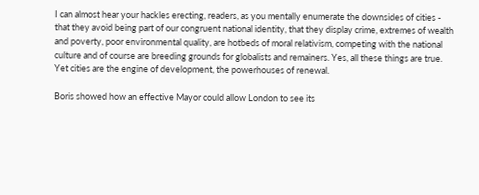I can almost hear your hackles erecting, readers, as you mentally enumerate the downsides of cities - that they avoid being part of our congruent national identity, that they display crime, extremes of wealth and poverty, poor environmental quality, are hotbeds of moral relativism, competing with the national culture and of course are breeding grounds for globalists and remainers. Yes, all these things are true. Yet cities are the engine of development, the powerhouses of renewal.

Boris showed how an effective Mayor could allow London to see its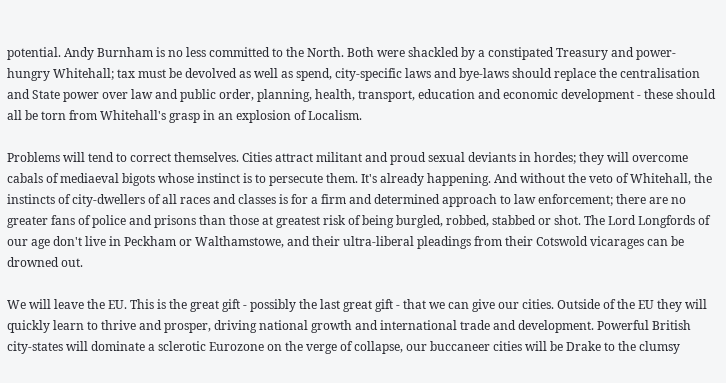potential. Andy Burnham is no less committed to the North. Both were shackled by a constipated Treasury and power-hungry Whitehall; tax must be devolved as well as spend, city-specific laws and bye-laws should replace the centralisation and State power over law and public order, planning, health, transport, education and economic development - these should all be torn from Whitehall's grasp in an explosion of Localism.

Problems will tend to correct themselves. Cities attract militant and proud sexual deviants in hordes; they will overcome cabals of mediaeval bigots whose instinct is to persecute them. It's already happening. And without the veto of Whitehall, the instincts of city-dwellers of all races and classes is for a firm and determined approach to law enforcement; there are no greater fans of police and prisons than those at greatest risk of being burgled, robbed, stabbed or shot. The Lord Longfords of our age don't live in Peckham or Walthamstowe, and their ultra-liberal pleadings from their Cotswold vicarages can be drowned out.

We will leave the EU. This is the great gift - possibly the last great gift - that we can give our cities. Outside of the EU they will quickly learn to thrive and prosper, driving national growth and international trade and development. Powerful British city-states will dominate a sclerotic Eurozone on the verge of collapse, our buccaneer cities will be Drake to the clumsy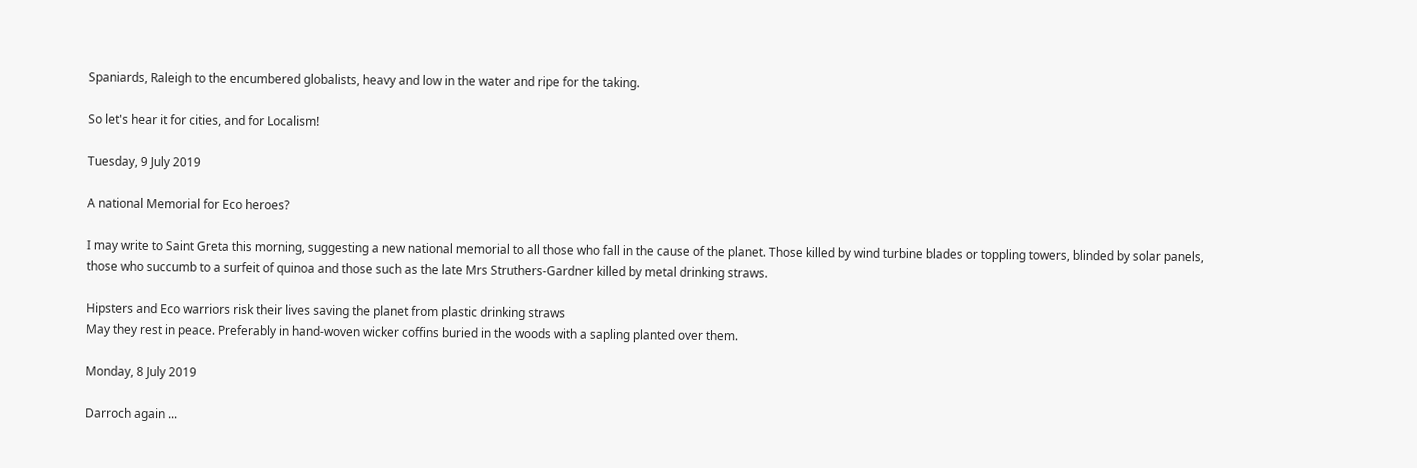Spaniards, Raleigh to the encumbered globalists, heavy and low in the water and ripe for the taking.

So let's hear it for cities, and for Localism!

Tuesday, 9 July 2019

A national Memorial for Eco heroes?

I may write to Saint Greta this morning, suggesting a new national memorial to all those who fall in the cause of the planet. Those killed by wind turbine blades or toppling towers, blinded by solar panels, those who succumb to a surfeit of quinoa and those such as the late Mrs Struthers-Gardner killed by metal drinking straws.

Hipsters and Eco warriors risk their lives saving the planet from plastic drinking straws
May they rest in peace. Preferably in hand-woven wicker coffins buried in the woods with a sapling planted over them.

Monday, 8 July 2019

Darroch again ...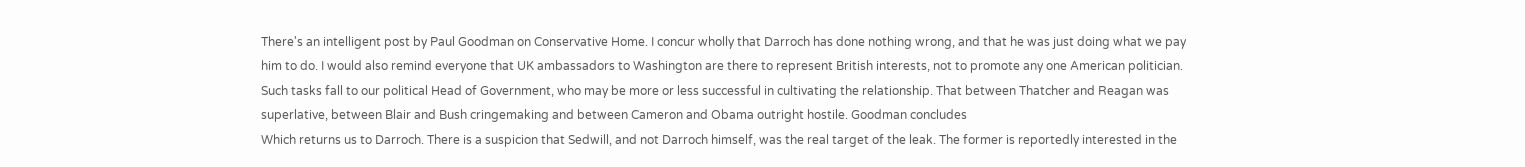There's an intelligent post by Paul Goodman on Conservative Home. I concur wholly that Darroch has done nothing wrong, and that he was just doing what we pay him to do. I would also remind everyone that UK ambassadors to Washington are there to represent British interests, not to promote any one American politician. Such tasks fall to our political Head of Government, who may be more or less successful in cultivating the relationship. That between Thatcher and Reagan was superlative, between Blair and Bush cringemaking and between Cameron and Obama outright hostile. Goodman concludes
Which returns us to Darroch. There is a suspicion that Sedwill, and not Darroch himself, was the real target of the leak. The former is reportedly interested in the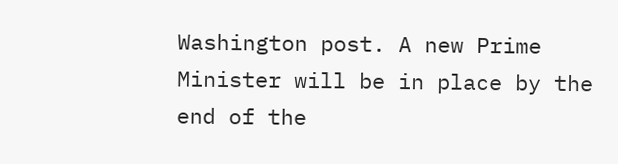Washington post. A new Prime Minister will be in place by the end of the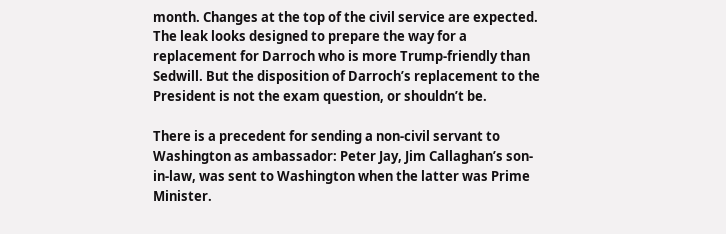month. Changes at the top of the civil service are expected. The leak looks designed to prepare the way for a replacement for Darroch who is more Trump-friendly than Sedwill. But the disposition of Darroch’s replacement to the President is not the exam question, or shouldn’t be.

There is a precedent for sending a non-civil servant to Washington as ambassador: Peter Jay, Jim Callaghan’s son-in-law, was sent to Washington when the latter was Prime Minister.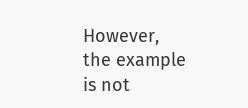However, the example is not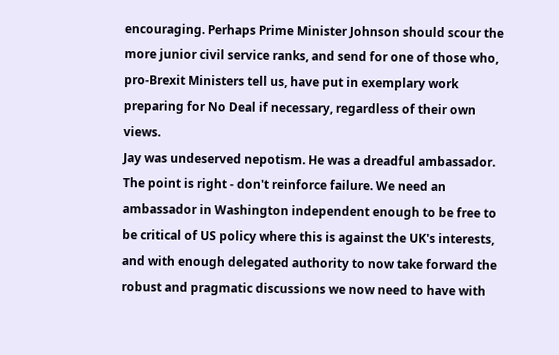encouraging. Perhaps Prime Minister Johnson should scour the more junior civil service ranks, and send for one of those who, pro-Brexit Ministers tell us, have put in exemplary work preparing for No Deal if necessary, regardless of their own views.
Jay was undeserved nepotism. He was a dreadful ambassador. The point is right - don't reinforce failure. We need an ambassador in Washington independent enough to be free to be critical of US policy where this is against the UK's interests, and with enough delegated authority to now take forward the robust and pragmatic discussions we now need to have with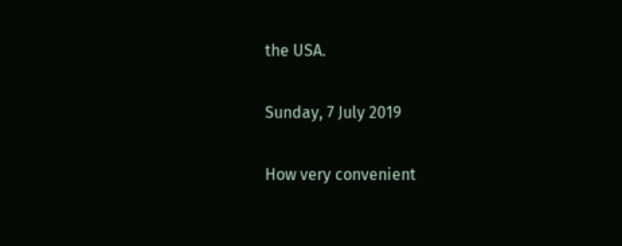the USA.

Sunday, 7 July 2019

How very convenient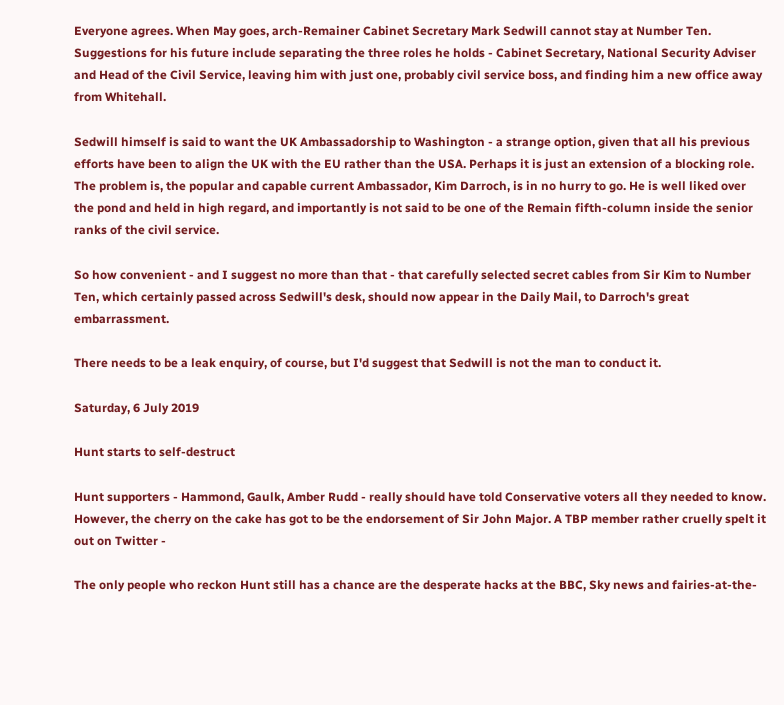Everyone agrees. When May goes, arch-Remainer Cabinet Secretary Mark Sedwill cannot stay at Number Ten. Suggestions for his future include separating the three roles he holds - Cabinet Secretary, National Security Adviser and Head of the Civil Service, leaving him with just one, probably civil service boss, and finding him a new office away from Whitehall.

Sedwill himself is said to want the UK Ambassadorship to Washington - a strange option, given that all his previous efforts have been to align the UK with the EU rather than the USA. Perhaps it is just an extension of a blocking role. The problem is, the popular and capable current Ambassador, Kim Darroch, is in no hurry to go. He is well liked over the pond and held in high regard, and importantly is not said to be one of the Remain fifth-column inside the senior ranks of the civil service.

So how convenient - and I suggest no more than that - that carefully selected secret cables from Sir Kim to Number Ten, which certainly passed across Sedwill's desk, should now appear in the Daily Mail, to Darroch's great embarrassment.

There needs to be a leak enquiry, of course, but I'd suggest that Sedwill is not the man to conduct it.

Saturday, 6 July 2019

Hunt starts to self-destruct

Hunt supporters - Hammond, Gaulk, Amber Rudd - really should have told Conservative voters all they needed to know. However, the cherry on the cake has got to be the endorsement of Sir John Major. A TBP member rather cruelly spelt it out on Twitter -

The only people who reckon Hunt still has a chance are the desperate hacks at the BBC, Sky news and fairies-at-the-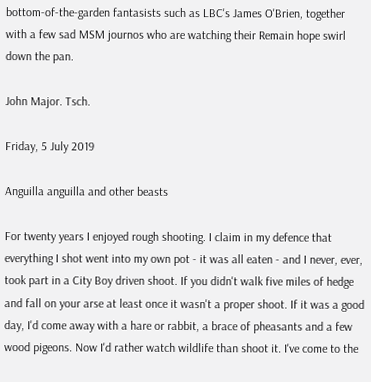bottom-of-the-garden fantasists such as LBC's James O'Brien, together with a few sad MSM journos who are watching their Remain hope swirl down the pan.

John Major. Tsch.

Friday, 5 July 2019

Anguilla anguilla and other beasts

For twenty years I enjoyed rough shooting. I claim in my defence that everything I shot went into my own pot - it was all eaten - and I never, ever, took part in a City Boy driven shoot. If you didn't walk five miles of hedge and fall on your arse at least once it wasn't a proper shoot. If it was a good day, I'd come away with a hare or rabbit, a brace of pheasants and a few wood pigeons. Now I'd rather watch wildlife than shoot it. I've come to the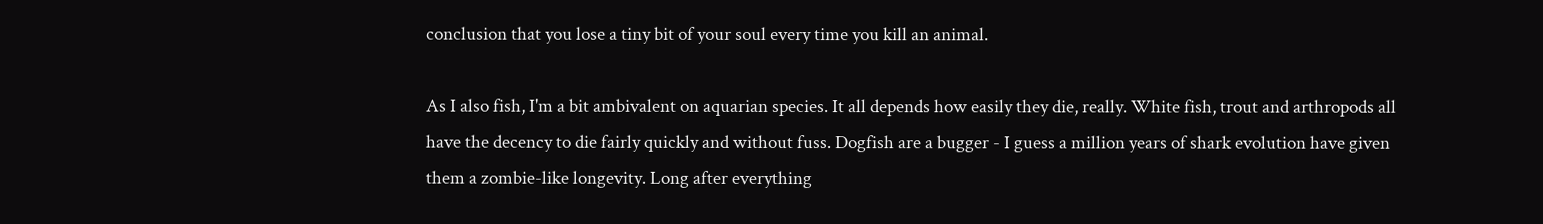conclusion that you lose a tiny bit of your soul every time you kill an animal.

As I also fish, I'm a bit ambivalent on aquarian species. It all depends how easily they die, really. White fish, trout and arthropods all have the decency to die fairly quickly and without fuss. Dogfish are a bugger - I guess a million years of shark evolution have given them a zombie-like longevity. Long after everything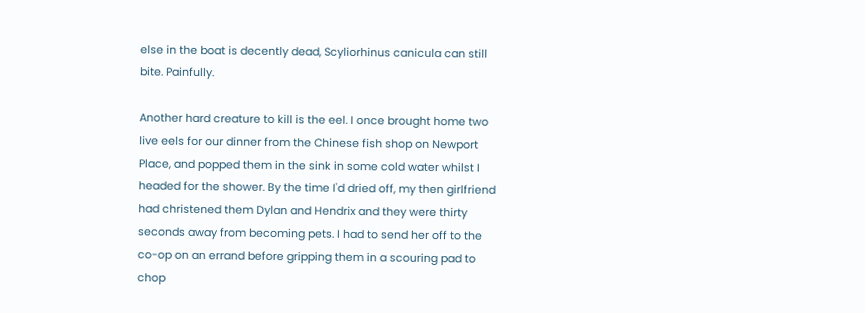else in the boat is decently dead, Scyliorhinus canicula can still bite. Painfully.

Another hard creature to kill is the eel. I once brought home two live eels for our dinner from the Chinese fish shop on Newport Place, and popped them in the sink in some cold water whilst I headed for the shower. By the time I'd dried off, my then girlfriend had christened them Dylan and Hendrix and they were thirty seconds away from becoming pets. I had to send her off to the co-op on an errand before gripping them in a scouring pad to chop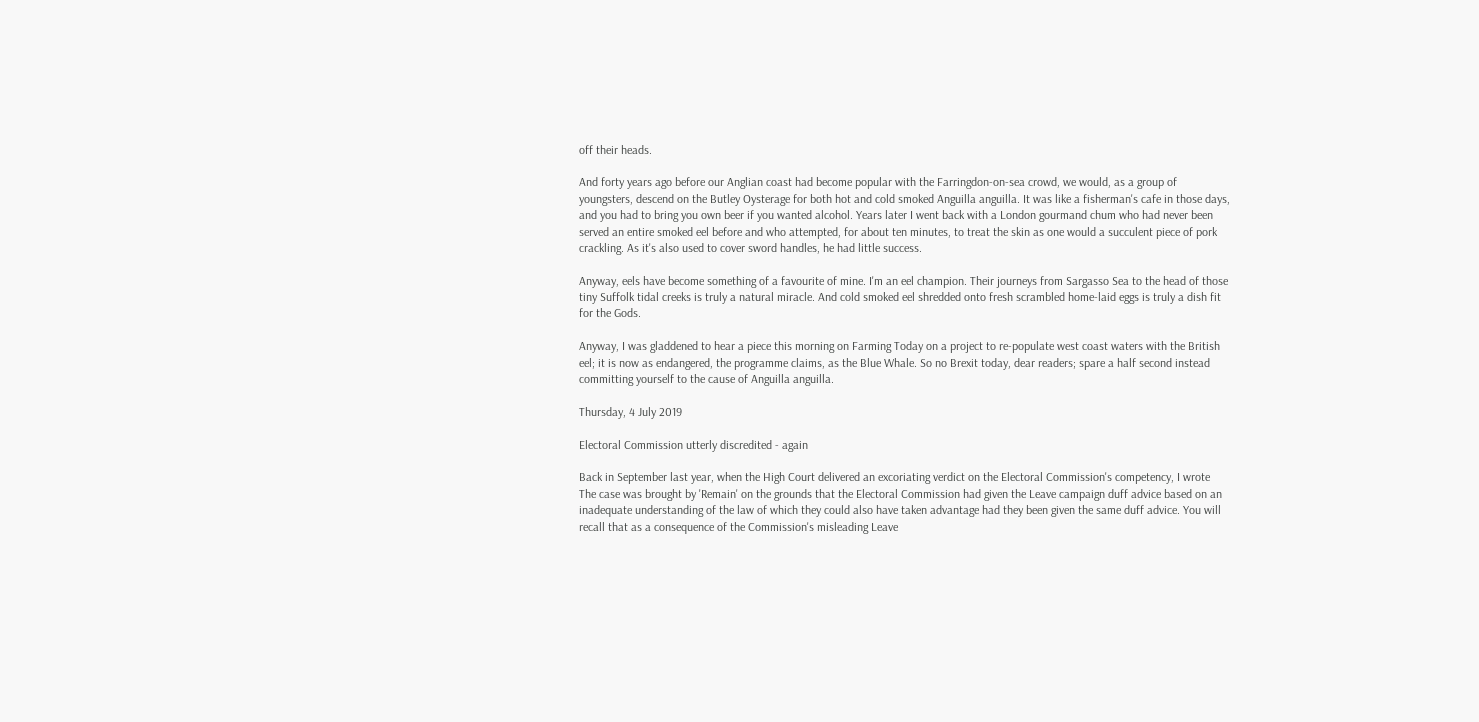off their heads.

And forty years ago before our Anglian coast had become popular with the Farringdon-on-sea crowd, we would, as a group of youngsters, descend on the Butley Oysterage for both hot and cold smoked Anguilla anguilla. It was like a fisherman's cafe in those days, and you had to bring you own beer if you wanted alcohol. Years later I went back with a London gourmand chum who had never been served an entire smoked eel before and who attempted, for about ten minutes, to treat the skin as one would a succulent piece of pork crackling. As it's also used to cover sword handles, he had little success.

Anyway, eels have become something of a favourite of mine. I'm an eel champion. Their journeys from Sargasso Sea to the head of those tiny Suffolk tidal creeks is truly a natural miracle. And cold smoked eel shredded onto fresh scrambled home-laid eggs is truly a dish fit for the Gods.

Anyway, I was gladdened to hear a piece this morning on Farming Today on a project to re-populate west coast waters with the British eel; it is now as endangered, the programme claims, as the Blue Whale. So no Brexit today, dear readers; spare a half second instead committing yourself to the cause of Anguilla anguilla.

Thursday, 4 July 2019

Electoral Commission utterly discredited - again

Back in September last year, when the High Court delivered an excoriating verdict on the Electoral Commission's competency, I wrote
The case was brought by 'Remain' on the grounds that the Electoral Commission had given the Leave campaign duff advice based on an inadequate understanding of the law of which they could also have taken advantage had they been given the same duff advice. You will recall that as a consequence of the Commission's misleading Leave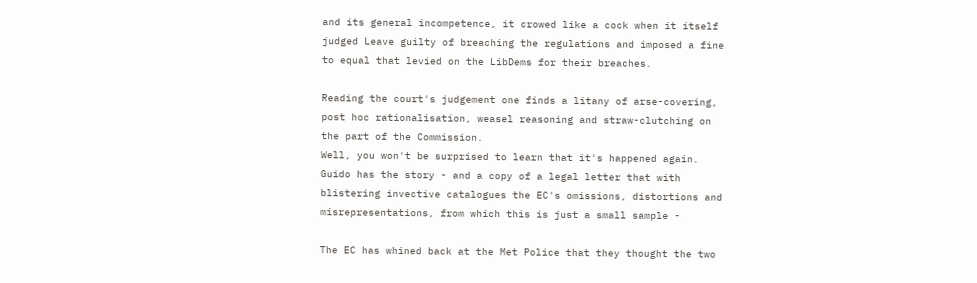and its general incompetence, it crowed like a cock when it itself judged Leave guilty of breaching the regulations and imposed a fine to equal that levied on the LibDems for their breaches.

Reading the court's judgement one finds a litany of arse-covering, post hoc rationalisation, weasel reasoning and straw-clutching on the part of the Commission.
Well, you won't be surprised to learn that it's happened again. Guido has the story - and a copy of a legal letter that with blistering invective catalogues the EC's omissions, distortions and misrepresentations, from which this is just a small sample -

The EC has whined back at the Met Police that they thought the two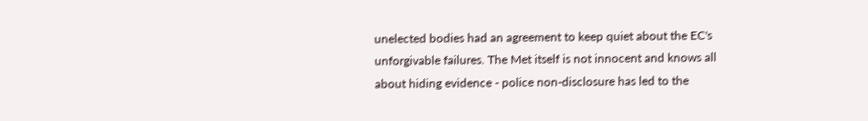unelected bodies had an agreement to keep quiet about the EC's unforgivable failures. The Met itself is not innocent and knows all about hiding evidence - police non-disclosure has led to the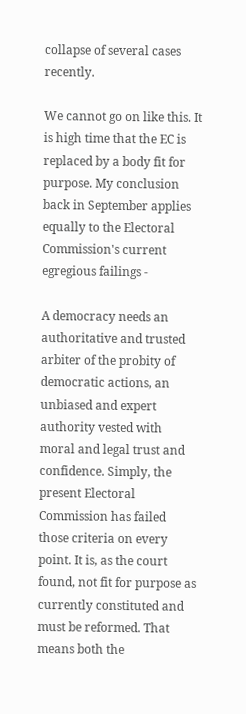collapse of several cases recently.

We cannot go on like this. It is high time that the EC is replaced by a body fit for purpose. My conclusion back in September applies equally to the Electoral Commission's current egregious failings -

A democracy needs an authoritative and trusted arbiter of the probity of democratic actions, an unbiased and expert authority vested with moral and legal trust and confidence. Simply, the present Electoral Commission has failed those criteria on every point. It is, as the court found, not fit for purpose as currently constituted and must be reformed. That means both the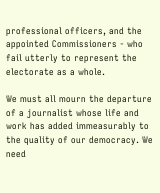professional officers, and the appointed Commissioners - who fail utterly to represent the electorate as a whole.

We must all mourn the departure of a journalist whose life and work has added immeasurably to the quality of our democracy. We need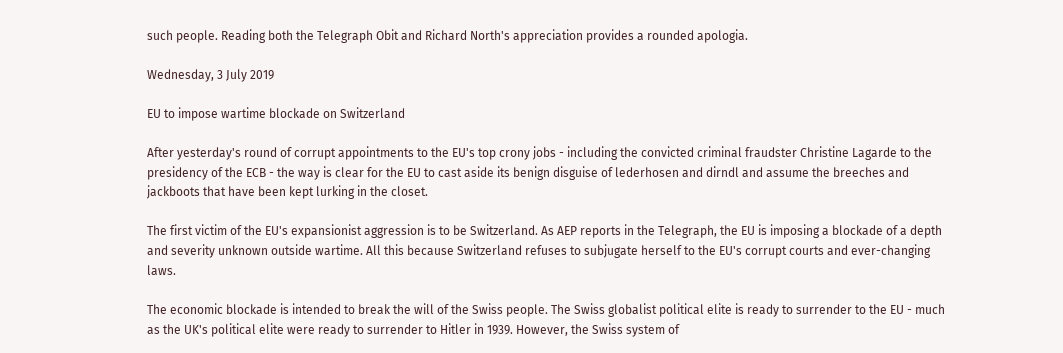such people. Reading both the Telegraph Obit and Richard North's appreciation provides a rounded apologia.

Wednesday, 3 July 2019

EU to impose wartime blockade on Switzerland

After yesterday's round of corrupt appointments to the EU's top crony jobs - including the convicted criminal fraudster Christine Lagarde to the presidency of the ECB - the way is clear for the EU to cast aside its benign disguise of lederhosen and dirndl and assume the breeches and jackboots that have been kept lurking in the closet.

The first victim of the EU's expansionist aggression is to be Switzerland. As AEP reports in the Telegraph, the EU is imposing a blockade of a depth and severity unknown outside wartime. All this because Switzerland refuses to subjugate herself to the EU's corrupt courts and ever-changing laws.

The economic blockade is intended to break the will of the Swiss people. The Swiss globalist political elite is ready to surrender to the EU - much as the UK's political elite were ready to surrender to Hitler in 1939. However, the Swiss system of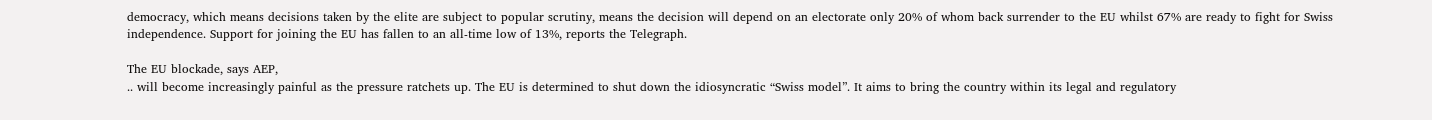democracy, which means decisions taken by the elite are subject to popular scrutiny, means the decision will depend on an electorate only 20% of whom back surrender to the EU whilst 67% are ready to fight for Swiss independence. Support for joining the EU has fallen to an all-time low of 13%, reports the Telegraph.

The EU blockade, says AEP,
.. will become increasingly painful as the pressure ratchets up. The EU is determined to shut down the idiosyncratic “Swiss model”. It aims to bring the country within its legal and regulatory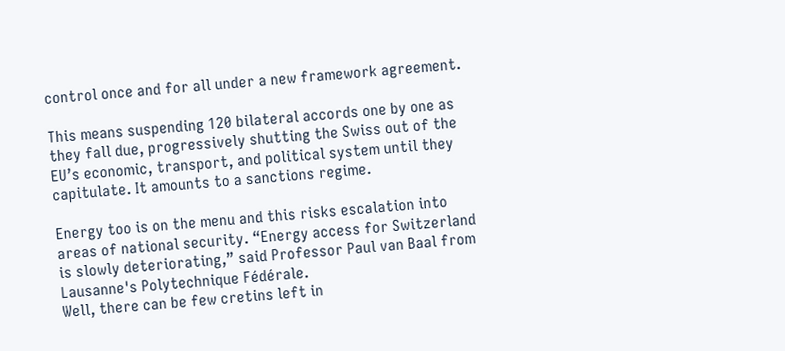control once and for all under a new framework agreement.

This means suspending 120 bilateral accords one by one as they fall due, progressively shutting the Swiss out of the EU’s economic, transport, and political system until they capitulate. It amounts to a sanctions regime.

Energy too is on the menu and this risks escalation into areas of national security. “Energy access for Switzerland is slowly deteriorating,” said Professor Paul van Baal from Lausanne's Polytechnique Fédérale.
Well, there can be few cretins left in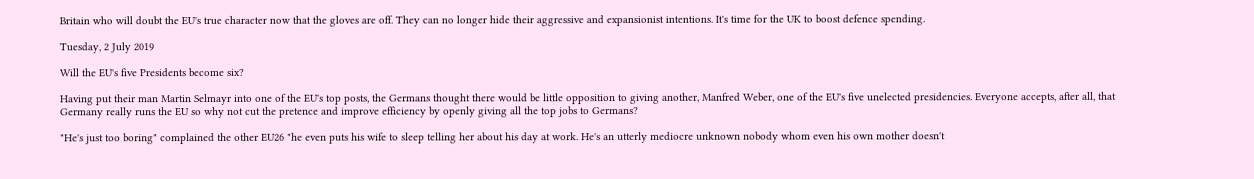Britain who will doubt the EU's true character now that the gloves are off. They can no longer hide their aggressive and expansionist intentions. It's time for the UK to boost defence spending.

Tuesday, 2 July 2019

Will the EU's five Presidents become six?

Having put their man Martin Selmayr into one of the EU's top posts, the Germans thought there would be little opposition to giving another, Manfred Weber, one of the EU's five unelected presidencies. Everyone accepts, after all, that Germany really runs the EU so why not cut the pretence and improve efficiency by openly giving all the top jobs to Germans?

"He's just too boring" complained the other EU26 "he even puts his wife to sleep telling her about his day at work. He's an utterly mediocre unknown nobody whom even his own mother doesn't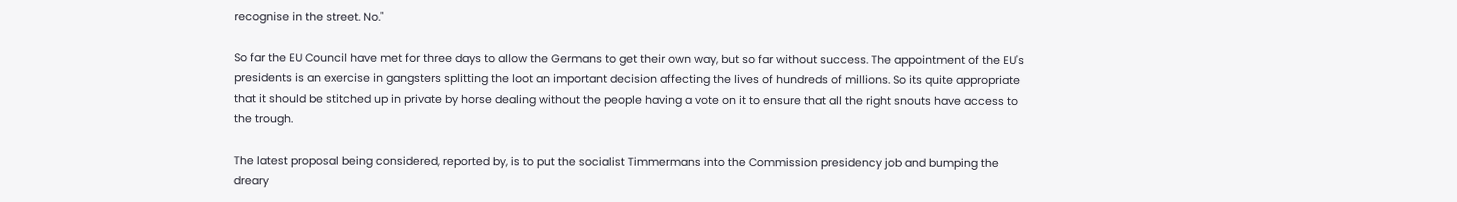recognise in the street. No."

So far the EU Council have met for three days to allow the Germans to get their own way, but so far without success. The appointment of the EU's presidents is an exercise in gangsters splitting the loot an important decision affecting the lives of hundreds of millions. So its quite appropriate that it should be stitched up in private by horse dealing without the people having a vote on it to ensure that all the right snouts have access to the trough.

The latest proposal being considered, reported by, is to put the socialist Timmermans into the Commission presidency job and bumping the dreary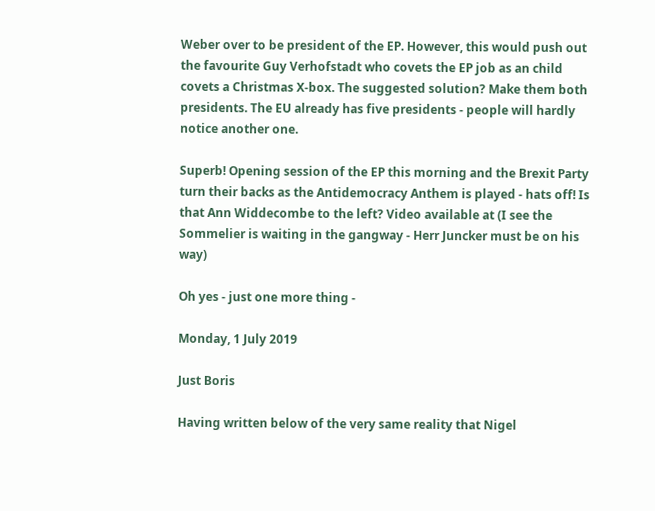Weber over to be president of the EP. However, this would push out the favourite Guy Verhofstadt who covets the EP job as an child covets a Christmas X-box. The suggested solution? Make them both presidents. The EU already has five presidents - people will hardly notice another one.

Superb! Opening session of the EP this morning and the Brexit Party turn their backs as the Antidemocracy Anthem is played - hats off! Is that Ann Widdecombe to the left? Video available at (I see the Sommelier is waiting in the gangway - Herr Juncker must be on his way)

Oh yes - just one more thing -

Monday, 1 July 2019

Just Boris

Having written below of the very same reality that Nigel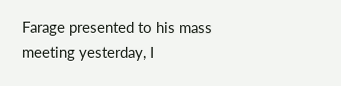Farage presented to his mass meeting yesterday, I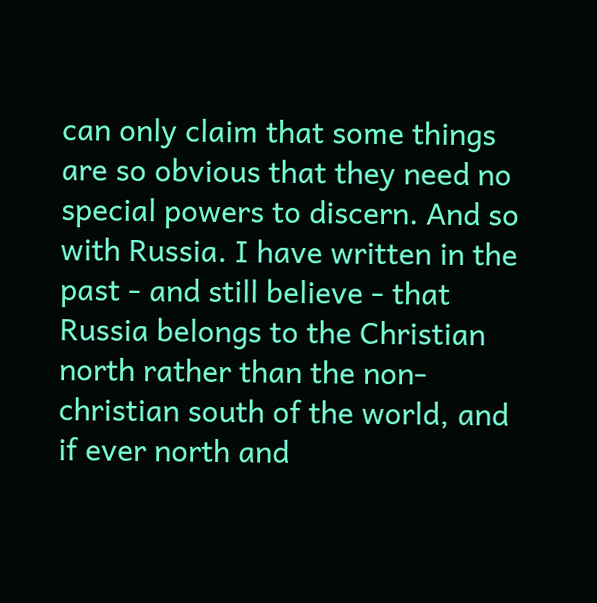can only claim that some things are so obvious that they need no special powers to discern. And so with Russia. I have written in the past - and still believe - that Russia belongs to the Christian north rather than the non-christian south of the world, and if ever north and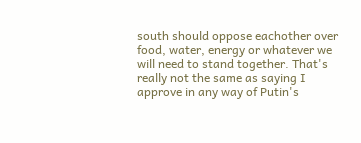south should oppose eachother over food, water, energy or whatever we will need to stand together. That's really not the same as saying I approve in any way of Putin's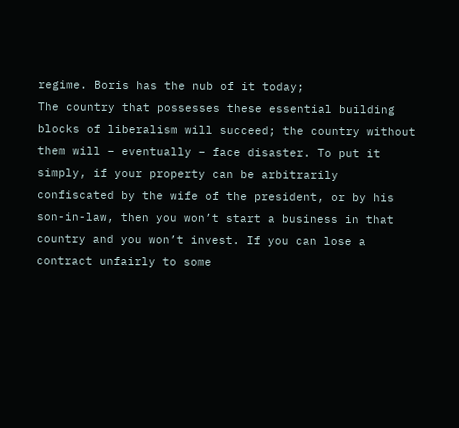regime. Boris has the nub of it today;
The country that possesses these essential building blocks of liberalism will succeed; the country without them will – eventually – face disaster. To put it simply, if your property can be arbitrarily confiscated by the wife of the president, or by his son-in-law, then you won’t start a business in that country and you won’t invest. If you can lose a contract unfairly to some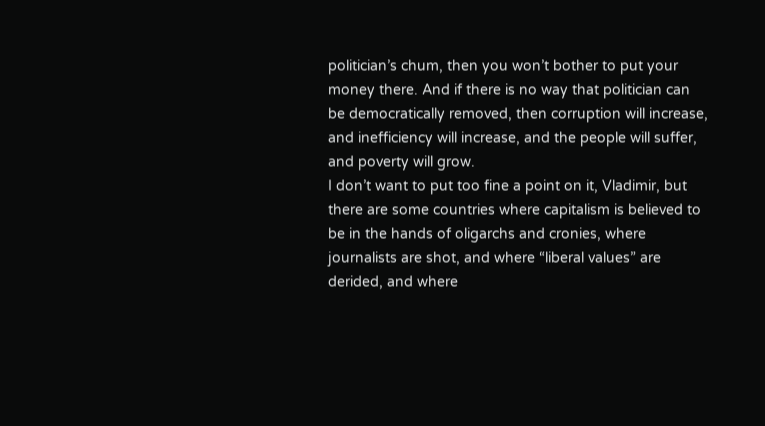politician’s chum, then you won’t bother to put your money there. And if there is no way that politician can be democratically removed, then corruption will increase, and inefficiency will increase, and the people will suffer, and poverty will grow.
I don’t want to put too fine a point on it, Vladimir, but there are some countries where capitalism is believed to be in the hands of oligarchs and cronies, where journalists are shot, and where “liberal values” are derided, and where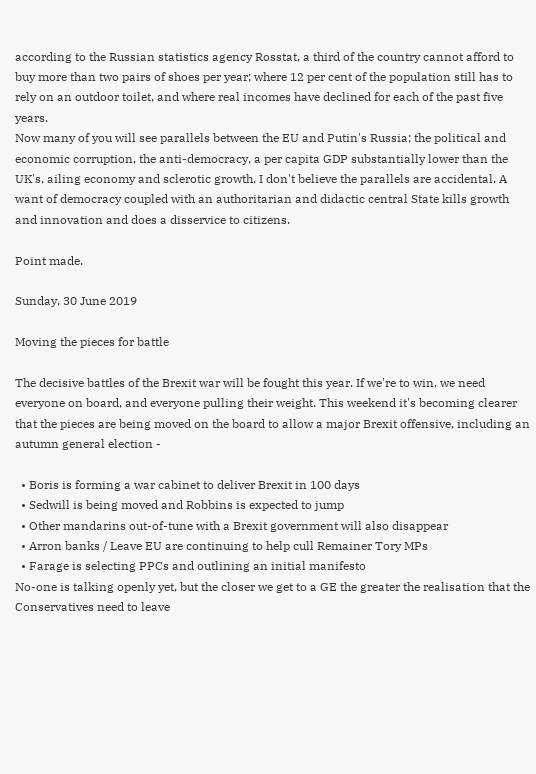according to the Russian statistics agency Rosstat, a third of the country cannot afford to buy more than two pairs of shoes per year; where 12 per cent of the population still has to rely on an outdoor toilet, and where real incomes have declined for each of the past five years.
Now many of you will see parallels between the EU and Putin's Russia; the political and economic corruption, the anti-democracy, a per capita GDP substantially lower than the UK's, ailing economy and sclerotic growth. I don't believe the parallels are accidental. A want of democracy coupled with an authoritarian and didactic central State kills growth and innovation and does a disservice to citizens.

Point made.

Sunday, 30 June 2019

Moving the pieces for battle

The decisive battles of the Brexit war will be fought this year. If we're to win, we need everyone on board, and everyone pulling their weight. This weekend it's becoming clearer that the pieces are being moved on the board to allow a major Brexit offensive, including an autumn general election -

  • Boris is forming a war cabinet to deliver Brexit in 100 days
  • Sedwill is being moved and Robbins is expected to jump
  • Other mandarins out-of-tune with a Brexit government will also disappear
  • Arron banks / Leave EU are continuing to help cull Remainer Tory MPs
  • Farage is selecting PPCs and outlining an initial manifesto
No-one is talking openly yet, but the closer we get to a GE the greater the realisation that the Conservatives need to leave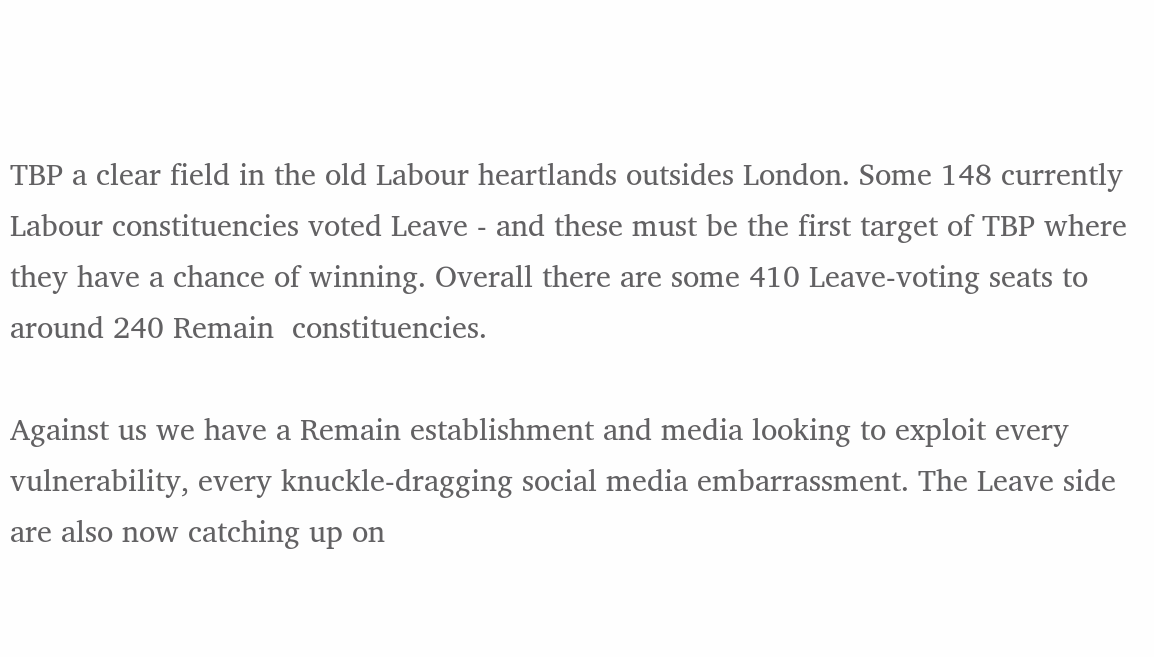TBP a clear field in the old Labour heartlands outsides London. Some 148 currently Labour constituencies voted Leave - and these must be the first target of TBP where they have a chance of winning. Overall there are some 410 Leave-voting seats to around 240 Remain  constituencies.

Against us we have a Remain establishment and media looking to exploit every vulnerability, every knuckle-dragging social media embarrassment. The Leave side are also now catching up on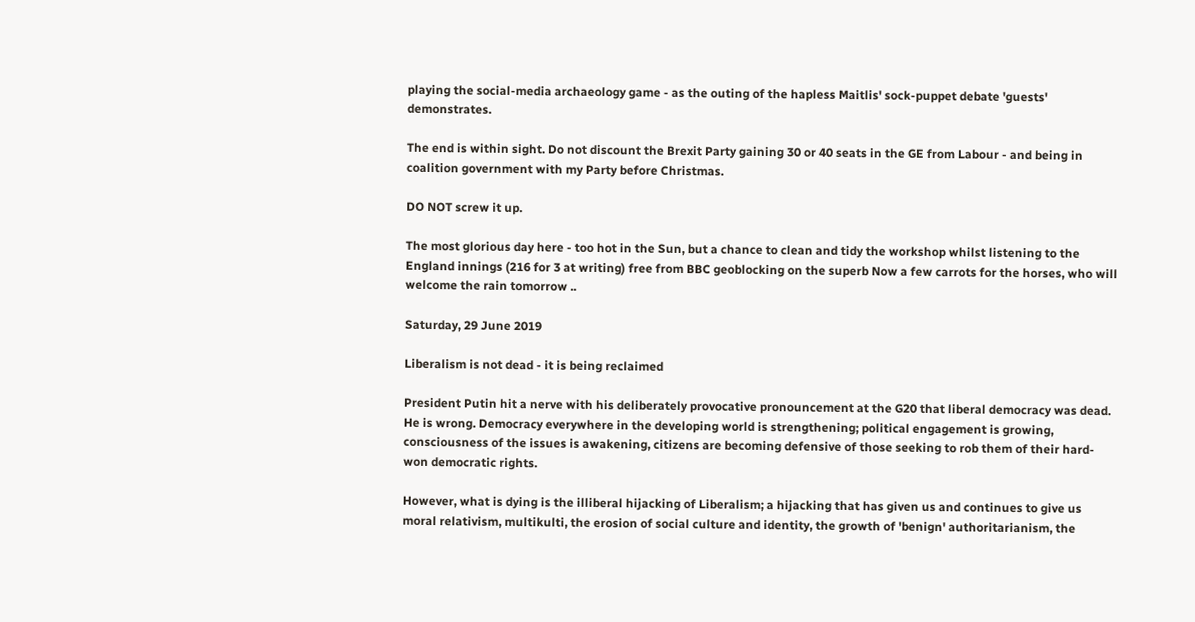playing the social-media archaeology game - as the outing of the hapless Maitlis' sock-puppet debate 'guests' demonstrates.

The end is within sight. Do not discount the Brexit Party gaining 30 or 40 seats in the GE from Labour - and being in coalition government with my Party before Christmas.

DO NOT screw it up.

The most glorious day here - too hot in the Sun, but a chance to clean and tidy the workshop whilst listening to the England innings (216 for 3 at writing) free from BBC geoblocking on the superb Now a few carrots for the horses, who will welcome the rain tomorrow ..

Saturday, 29 June 2019

Liberalism is not dead - it is being reclaimed

President Putin hit a nerve with his deliberately provocative pronouncement at the G20 that liberal democracy was dead. He is wrong. Democracy everywhere in the developing world is strengthening; political engagement is growing, consciousness of the issues is awakening, citizens are becoming defensive of those seeking to rob them of their hard-won democratic rights.

However, what is dying is the illiberal hijacking of Liberalism; a hijacking that has given us and continues to give us moral relativism, multikulti, the erosion of social culture and identity, the growth of 'benign' authoritarianism, the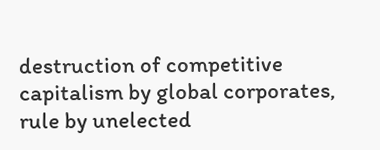destruction of competitive capitalism by global corporates, rule by unelected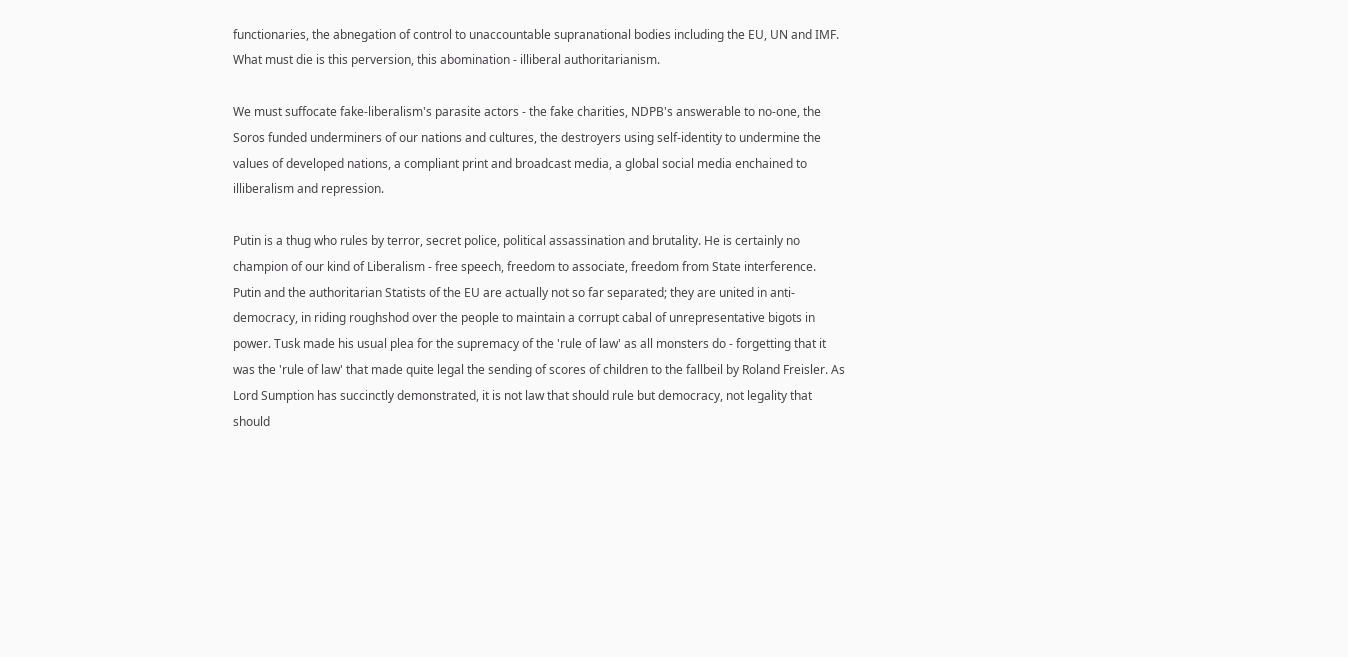functionaries, the abnegation of control to unaccountable supranational bodies including the EU, UN and IMF. What must die is this perversion, this abomination - illiberal authoritarianism.

We must suffocate fake-liberalism's parasite actors - the fake charities, NDPB's answerable to no-one, the Soros funded underminers of our nations and cultures, the destroyers using self-identity to undermine the values of developed nations, a compliant print and broadcast media, a global social media enchained to illiberalism and repression.

Putin is a thug who rules by terror, secret police, political assassination and brutality. He is certainly no champion of our kind of Liberalism - free speech, freedom to associate, freedom from State interference. Putin and the authoritarian Statists of the EU are actually not so far separated; they are united in anti-democracy, in riding roughshod over the people to maintain a corrupt cabal of unrepresentative bigots in power. Tusk made his usual plea for the supremacy of the 'rule of law' as all monsters do - forgetting that it was the 'rule of law' that made quite legal the sending of scores of children to the fallbeil by Roland Freisler. As Lord Sumption has succinctly demonstrated, it is not law that should rule but democracy, not legality that should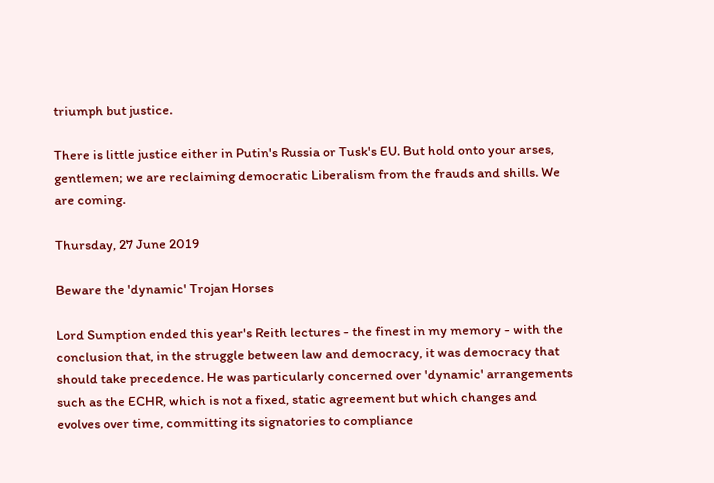triumph but justice.

There is little justice either in Putin's Russia or Tusk's EU. But hold onto your arses, gentlemen; we are reclaiming democratic Liberalism from the frauds and shills. We are coming.

Thursday, 27 June 2019

Beware the 'dynamic' Trojan Horses

Lord Sumption ended this year's Reith lectures - the finest in my memory - with the conclusion that, in the struggle between law and democracy, it was democracy that should take precedence. He was particularly concerned over 'dynamic' arrangements such as the ECHR, which is not a fixed, static agreement but which changes and evolves over time, committing its signatories to compliance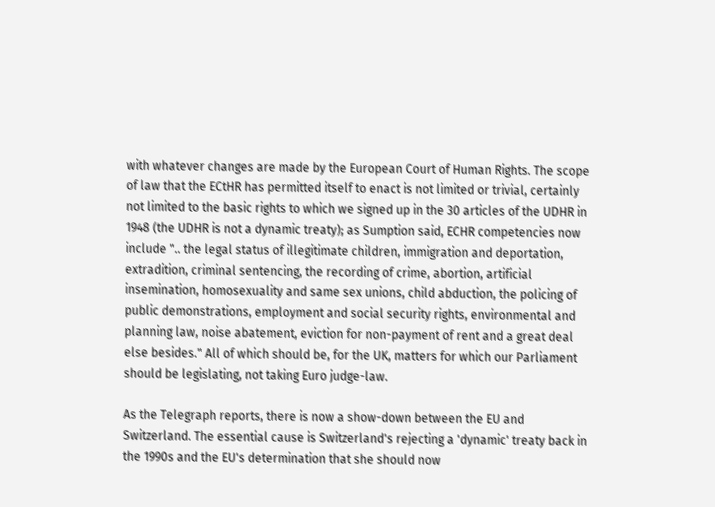with whatever changes are made by the European Court of Human Rights. The scope of law that the ECtHR has permitted itself to enact is not limited or trivial, certainly not limited to the basic rights to which we signed up in the 30 articles of the UDHR in 1948 (the UDHR is not a dynamic treaty); as Sumption said, ECHR competencies now include ".. the legal status of illegitimate children, immigration and deportation, extradition, criminal sentencing, the recording of crime, abortion, artificial insemination, homosexuality and same sex unions, child abduction, the policing of public demonstrations, employment and social security rights, environmental and planning law, noise abatement, eviction for non-payment of rent and a great deal else besides." All of which should be, for the UK, matters for which our Parliament should be legislating, not taking Euro judge-law.

As the Telegraph reports, there is now a show-down between the EU and Switzerland. The essential cause is Switzerland's rejecting a 'dynamic' treaty back in the 1990s and the EU's determination that she should now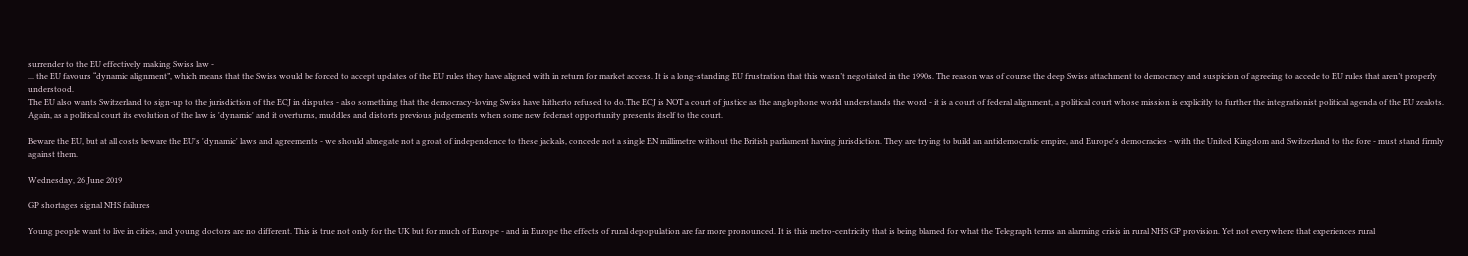surrender to the EU effectively making Swiss law -
... the EU favours “dynamic alignment”, which means that the Swiss would be forced to accept updates of the EU rules they have aligned with in return for market access. It is a long-standing EU frustration that this wasn’t negotiated in the 1990s. The reason was of course the deep Swiss attachment to democracy and suspicion of agreeing to accede to EU rules that aren’t properly understood.
The EU also wants Switzerland to sign-up to the jurisdiction of the ECJ in disputes - also something that the democracy-loving Swiss have hitherto refused to do.The ECJ is NOT a court of justice as the anglophone world understands the word - it is a court of federal alignment, a political court whose mission is explicitly to further the integrationist political agenda of the EU zealots. Again, as a political court its evolution of the law is 'dynamic' and it overturns, muddles and distorts previous judgements when some new federast opportunity presents itself to the court.

Beware the EU, but at all costs beware the EU's 'dynamic' laws and agreements - we should abnegate not a groat of independence to these jackals, concede not a single EN millimetre without the British parliament having jurisdiction. They are trying to build an antidemocratic empire, and Europe's democracies - with the United Kingdom and Switzerland to the fore - must stand firmly against them.

Wednesday, 26 June 2019

GP shortages signal NHS failures

Young people want to live in cities, and young doctors are no different. This is true not only for the UK but for much of Europe - and in Europe the effects of rural depopulation are far more pronounced. It is this metro-centricity that is being blamed for what the Telegraph terms an alarming crisis in rural NHS GP provision. Yet not everywhere that experiences rural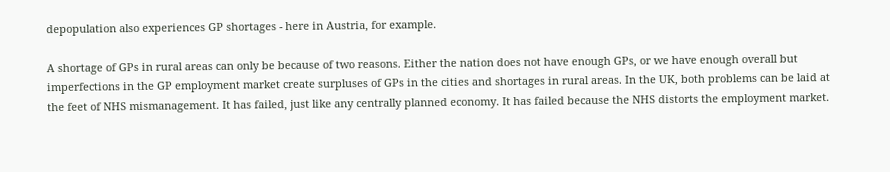depopulation also experiences GP shortages - here in Austria, for example.

A shortage of GPs in rural areas can only be because of two reasons. Either the nation does not have enough GPs, or we have enough overall but imperfections in the GP employment market create surpluses of GPs in the cities and shortages in rural areas. In the UK, both problems can be laid at the feet of NHS mismanagement. It has failed, just like any centrally planned economy. It has failed because the NHS distorts the employment market.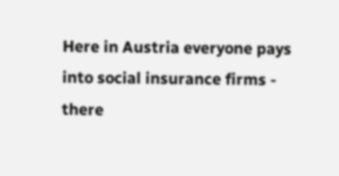Here in Austria everyone pays into social insurance firms - there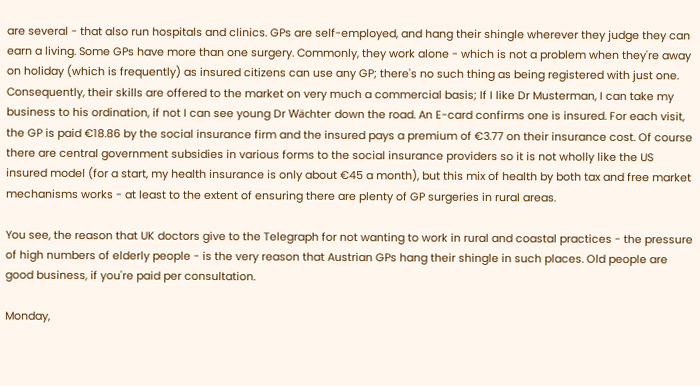are several - that also run hospitals and clinics. GPs are self-employed, and hang their shingle wherever they judge they can earn a living. Some GPs have more than one surgery. Commonly, they work alone - which is not a problem when they're away on holiday (which is frequently) as insured citizens can use any GP; there's no such thing as being registered with just one. Consequently, their skills are offered to the market on very much a commercial basis; If I like Dr Musterman, I can take my business to his ordination, if not I can see young Dr Wächter down the road. An E-card confirms one is insured. For each visit, the GP is paid €18.86 by the social insurance firm and the insured pays a premium of €3.77 on their insurance cost. Of course there are central government subsidies in various forms to the social insurance providers so it is not wholly like the US insured model (for a start, my health insurance is only about €45 a month), but this mix of health by both tax and free market mechanisms works - at least to the extent of ensuring there are plenty of GP surgeries in rural areas.

You see, the reason that UK doctors give to the Telegraph for not wanting to work in rural and coastal practices - the pressure of high numbers of elderly people - is the very reason that Austrian GPs hang their shingle in such places. Old people are good business, if you're paid per consultation.

Monday,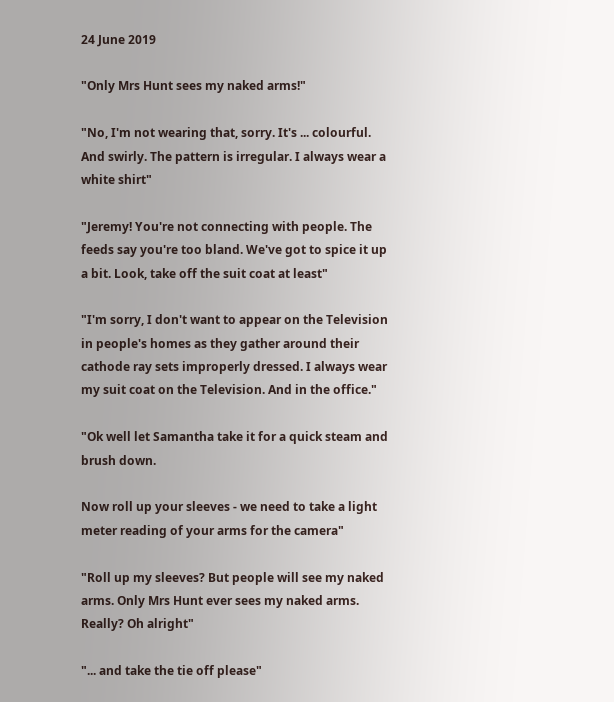24 June 2019

"Only Mrs Hunt sees my naked arms!"

"No, I'm not wearing that, sorry. It's ... colourful. And swirly. The pattern is irregular. I always wear a white shirt"

"Jeremy! You're not connecting with people. The feeds say you're too bland. We've got to spice it up a bit. Look, take off the suit coat at least"

"I'm sorry, I don't want to appear on the Television in people's homes as they gather around their cathode ray sets improperly dressed. I always wear my suit coat on the Television. And in the office."

"Ok well let Samantha take it for a quick steam and brush down.

Now roll up your sleeves - we need to take a light meter reading of your arms for the camera"

"Roll up my sleeves? But people will see my naked arms. Only Mrs Hunt ever sees my naked arms. Really? Oh alright"

"... and take the tie off please"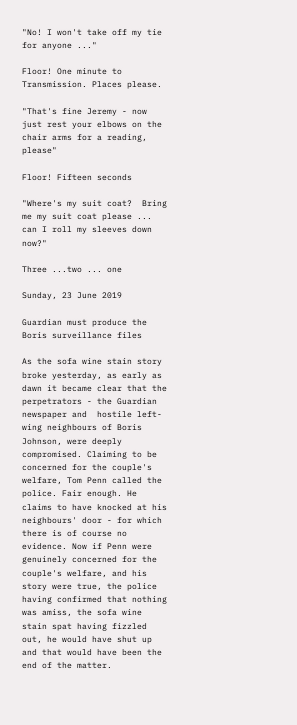"No! I won't take off my tie for anyone ..."

Floor! One minute to Transmission. Places please.

"That's fine Jeremy - now just rest your elbows on the chair arms for a reading, please"

Floor! Fifteen seconds

"Where's my suit coat?  Bring me my suit coat please ... can I roll my sleeves down now?"

Three ...two ... one

Sunday, 23 June 2019

Guardian must produce the Boris surveillance files

As the sofa wine stain story broke yesterday, as early as dawn it became clear that the perpetrators - the Guardian newspaper and  hostile left-wing neighbours of Boris Johnson, were deeply compromised. Claiming to be concerned for the couple's welfare, Tom Penn called the police. Fair enough. He claims to have knocked at his neighbours' door - for which there is of course no evidence. Now if Penn were genuinely concerned for the couple's welfare, and his story were true, the police having confirmed that nothing was amiss, the sofa wine stain spat having fizzled out, he would have shut up and that would have been the end of the matter.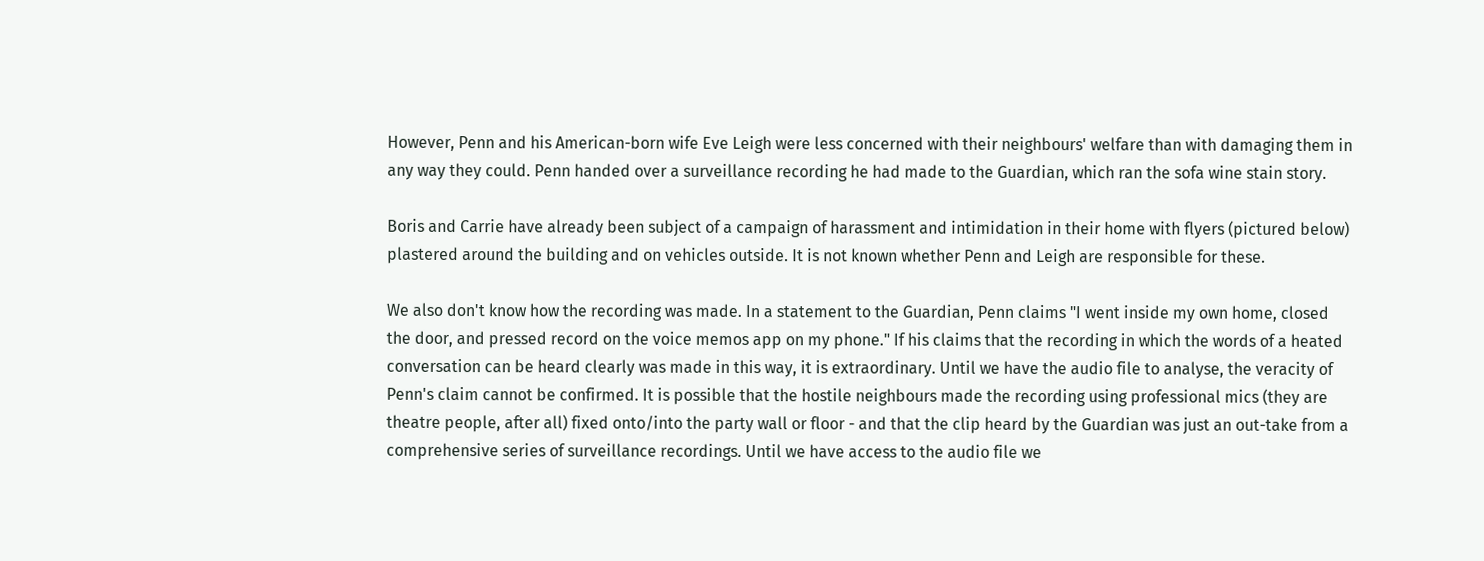However, Penn and his American-born wife Eve Leigh were less concerned with their neighbours' welfare than with damaging them in any way they could. Penn handed over a surveillance recording he had made to the Guardian, which ran the sofa wine stain story.

Boris and Carrie have already been subject of a campaign of harassment and intimidation in their home with flyers (pictured below) plastered around the building and on vehicles outside. It is not known whether Penn and Leigh are responsible for these.

We also don't know how the recording was made. In a statement to the Guardian, Penn claims "I went inside my own home, closed the door, and pressed record on the voice memos app on my phone." If his claims that the recording in which the words of a heated conversation can be heard clearly was made in this way, it is extraordinary. Until we have the audio file to analyse, the veracity of Penn's claim cannot be confirmed. It is possible that the hostile neighbours made the recording using professional mics (they are theatre people, after all) fixed onto/into the party wall or floor - and that the clip heard by the Guardian was just an out-take from a comprehensive series of surveillance recordings. Until we have access to the audio file we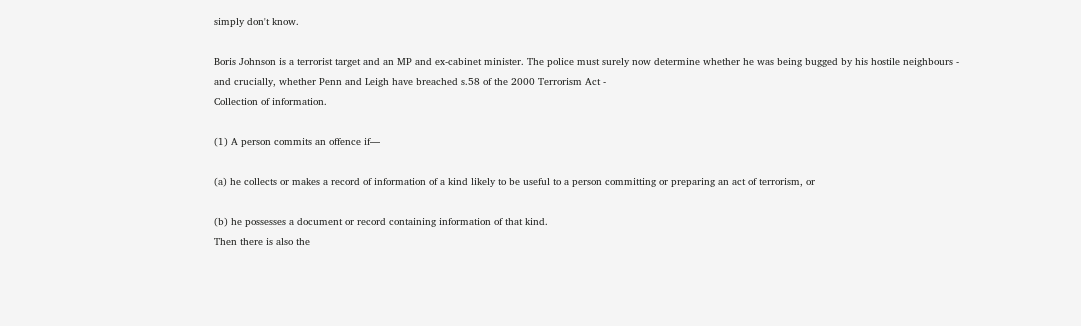simply don't know.

Boris Johnson is a terrorist target and an MP and ex-cabinet minister. The police must surely now determine whether he was being bugged by his hostile neighbours - and crucially, whether Penn and Leigh have breached s.58 of the 2000 Terrorism Act -
Collection of information.

(1) A person commits an offence if—

(a) he collects or makes a record of information of a kind likely to be useful to a person committing or preparing an act of terrorism, or

(b) he possesses a document or record containing information of that kind.
Then there is also the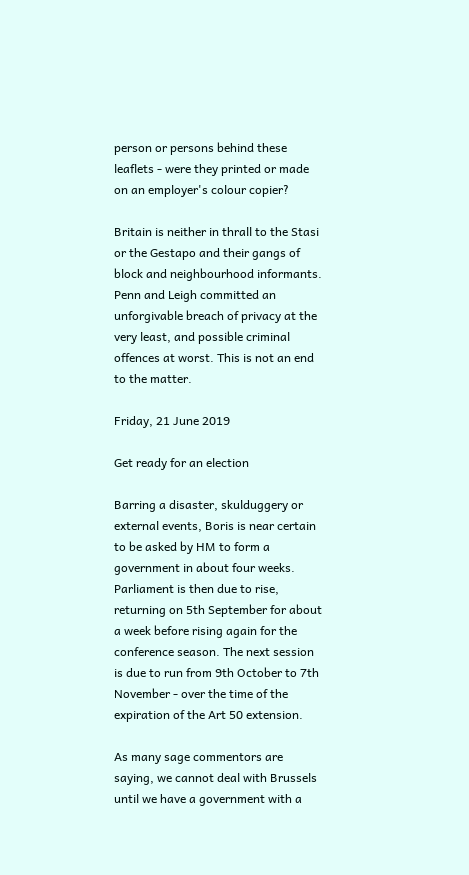person or persons behind these leaflets - were they printed or made on an employer's colour copier?

Britain is neither in thrall to the Stasi or the Gestapo and their gangs of block and neighbourhood informants. Penn and Leigh committed an unforgivable breach of privacy at the very least, and possible criminal offences at worst. This is not an end to the matter.

Friday, 21 June 2019

Get ready for an election

Barring a disaster, skulduggery or external events, Boris is near certain to be asked by HM to form a government in about four weeks. Parliament is then due to rise, returning on 5th September for about a week before rising again for the conference season. The next session is due to run from 9th October to 7th November - over the time of the expiration of the Art 50 extension.

As many sage commentors are saying, we cannot deal with Brussels until we have a government with a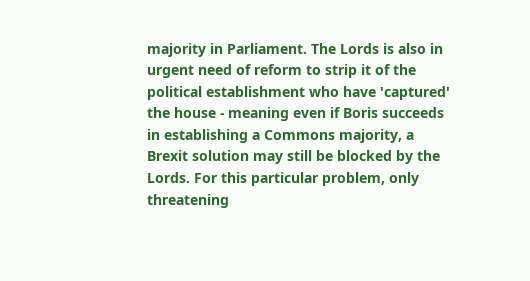majority in Parliament. The Lords is also in urgent need of reform to strip it of the political establishment who have 'captured' the house - meaning even if Boris succeeds in establishing a Commons majority, a Brexit solution may still be blocked by the Lords. For this particular problem, only threatening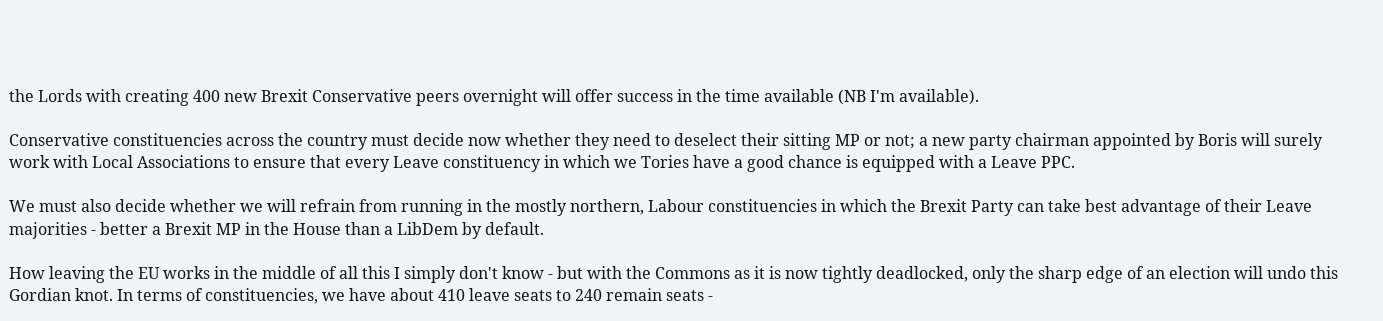the Lords with creating 400 new Brexit Conservative peers overnight will offer success in the time available (NB I'm available).

Conservative constituencies across the country must decide now whether they need to deselect their sitting MP or not; a new party chairman appointed by Boris will surely work with Local Associations to ensure that every Leave constituency in which we Tories have a good chance is equipped with a Leave PPC.

We must also decide whether we will refrain from running in the mostly northern, Labour constituencies in which the Brexit Party can take best advantage of their Leave majorities - better a Brexit MP in the House than a LibDem by default.

How leaving the EU works in the middle of all this I simply don't know - but with the Commons as it is now tightly deadlocked, only the sharp edge of an election will undo this Gordian knot. In terms of constituencies, we have about 410 leave seats to 240 remain seats -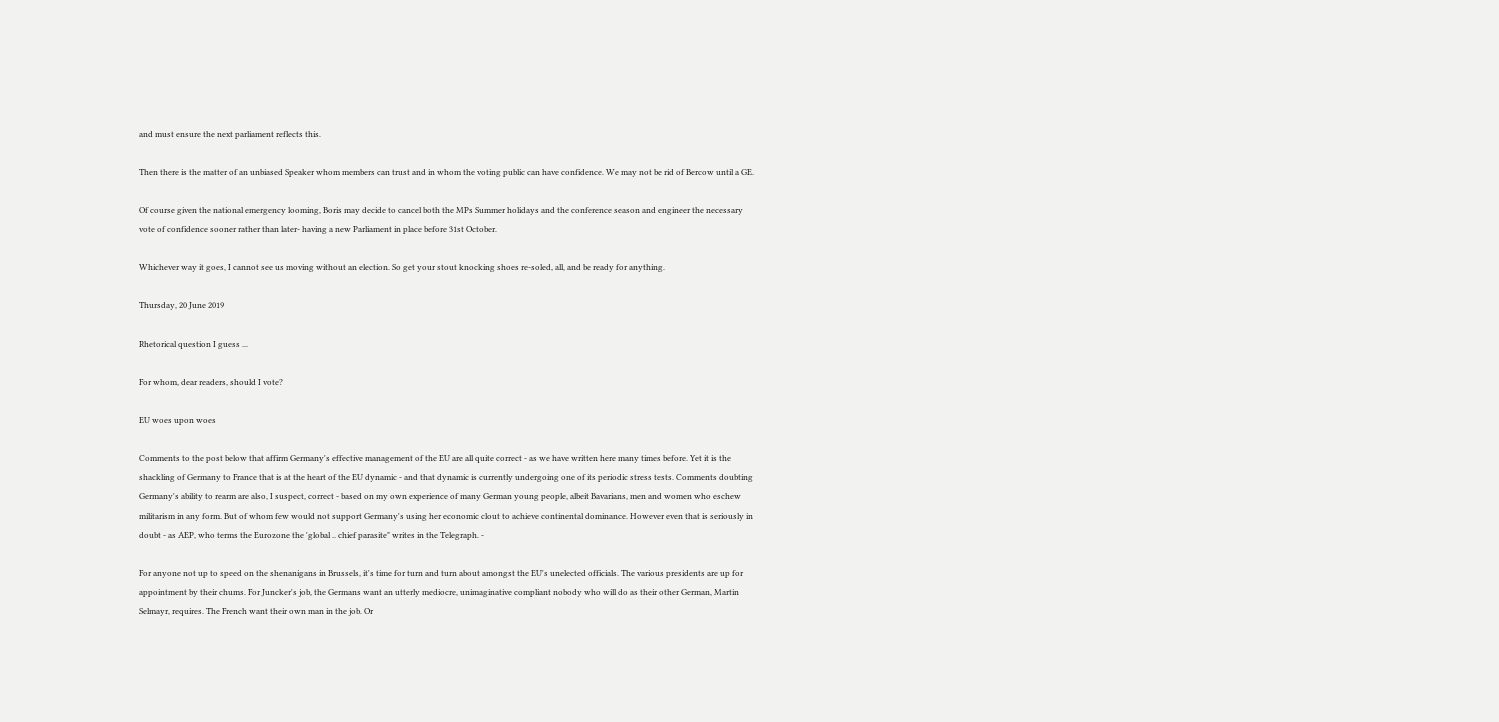and must ensure the next parliament reflects this.

Then there is the matter of an unbiased Speaker whom members can trust and in whom the voting public can have confidence. We may not be rid of Bercow until a GE.

Of course given the national emergency looming, Boris may decide to cancel both the MPs Summer holidays and the conference season and engineer the necessary vote of confidence sooner rather than later- having a new Parliament in place before 31st October.

Whichever way it goes, I cannot see us moving without an election. So get your stout knocking shoes re-soled, all, and be ready for anything.

Thursday, 20 June 2019

Rhetorical question I guess ...

For whom, dear readers, should I vote?

EU woes upon woes

Comments to the post below that affirm Germany's effective management of the EU are all quite correct - as we have written here many times before. Yet it is the shackling of Germany to France that is at the heart of the EU dynamic - and that dynamic is currently undergoing one of its periodic stress tests. Comments doubting Germany's ability to rearm are also, I suspect, correct - based on my own experience of many German young people, albeit Bavarians, men and women who eschew militarism in any form. But of whom few would not support Germany's using her economic clout to achieve continental dominance. However even that is seriously in doubt - as AEP, who terms the Eurozone the 'global .. chief parasite" writes in the Telegraph. -

For anyone not up to speed on the shenanigans in Brussels, it's time for turn and turn about amongst the EU's unelected officials. The various presidents are up for appointment by their chums. For Juncker's job, the Germans want an utterly mediocre, unimaginative compliant nobody who will do as their other German, Martin Selmayr, requires. The French want their own man in the job. Or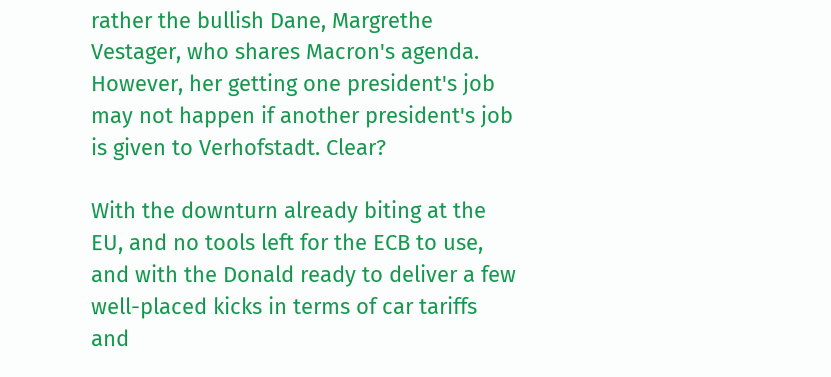rather the bullish Dane, Margrethe Vestager, who shares Macron's agenda. However, her getting one president's job may not happen if another president's job is given to Verhofstadt. Clear?

With the downturn already biting at the EU, and no tools left for the ECB to use, and with the Donald ready to deliver a few well-placed kicks in terms of car tariffs and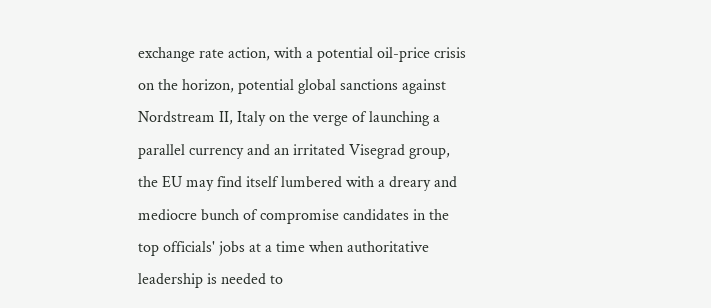exchange rate action, with a potential oil-price crisis on the horizon, potential global sanctions against Nordstream II, Italy on the verge of launching a parallel currency and an irritated Visegrad group, the EU may find itself lumbered with a dreary and mediocre bunch of compromise candidates in the top officials' jobs at a time when authoritative leadership is needed to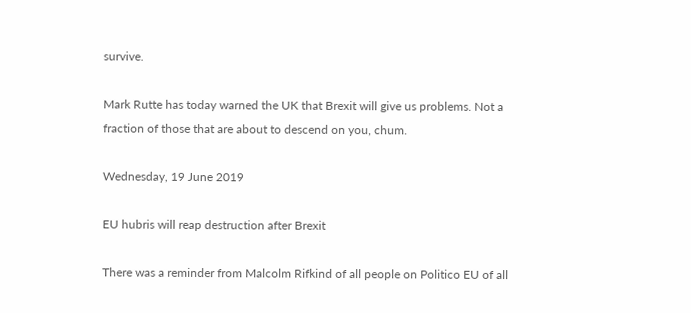survive.

Mark Rutte has today warned the UK that Brexit will give us problems. Not a fraction of those that are about to descend on you, chum.

Wednesday, 19 June 2019

EU hubris will reap destruction after Brexit

There was a reminder from Malcolm Rifkind of all people on Politico EU of all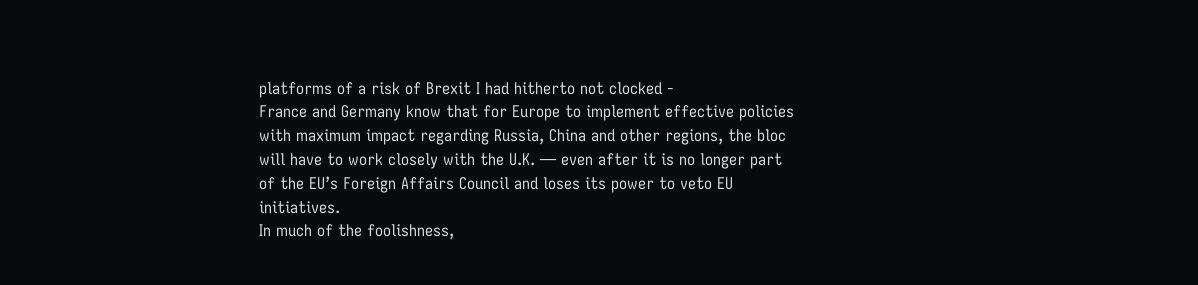platforms of a risk of Brexit I had hitherto not clocked -
France and Germany know that for Europe to implement effective policies with maximum impact regarding Russia, China and other regions, the bloc will have to work closely with the U.K. — even after it is no longer part of the EU’s Foreign Affairs Council and loses its power to veto EU initiatives.
In much of the foolishness,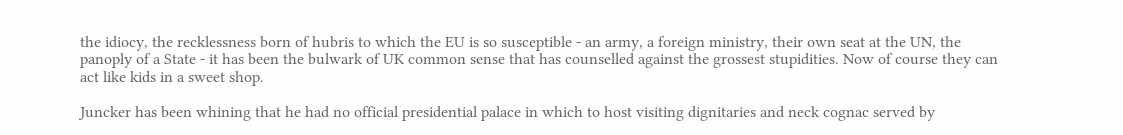the idiocy, the recklessness born of hubris to which the EU is so susceptible - an army, a foreign ministry, their own seat at the UN, the panoply of a State - it has been the bulwark of UK common sense that has counselled against the grossest stupidities. Now of course they can act like kids in a sweet shop.

Juncker has been whining that he had no official presidential palace in which to host visiting dignitaries and neck cognac served by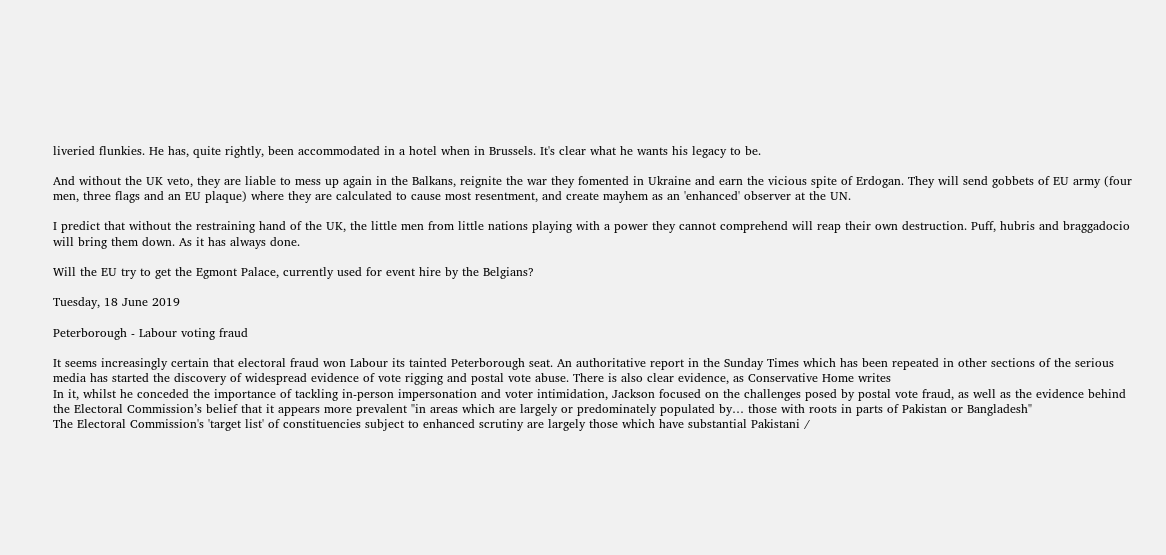liveried flunkies. He has, quite rightly, been accommodated in a hotel when in Brussels. It's clear what he wants his legacy to be.

And without the UK veto, they are liable to mess up again in the Balkans, reignite the war they fomented in Ukraine and earn the vicious spite of Erdogan. They will send gobbets of EU army (four men, three flags and an EU plaque) where they are calculated to cause most resentment, and create mayhem as an 'enhanced' observer at the UN.

I predict that without the restraining hand of the UK, the little men from little nations playing with a power they cannot comprehend will reap their own destruction. Puff, hubris and braggadocio will bring them down. As it has always done.

Will the EU try to get the Egmont Palace, currently used for event hire by the Belgians?

Tuesday, 18 June 2019

Peterborough - Labour voting fraud

It seems increasingly certain that electoral fraud won Labour its tainted Peterborough seat. An authoritative report in the Sunday Times which has been repeated in other sections of the serious media has started the discovery of widespread evidence of vote rigging and postal vote abuse. There is also clear evidence, as Conservative Home writes
In it, whilst he conceded the importance of tackling in-person impersonation and voter intimidation, Jackson focused on the challenges posed by postal vote fraud, as well as the evidence behind the Electoral Commission’s belief that it appears more prevalent "in areas which are largely or predominately populated by… those with roots in parts of Pakistan or Bangladesh"
The Electoral Commission's 'target list' of constituencies subject to enhanced scrutiny are largely those which have substantial Pakistani /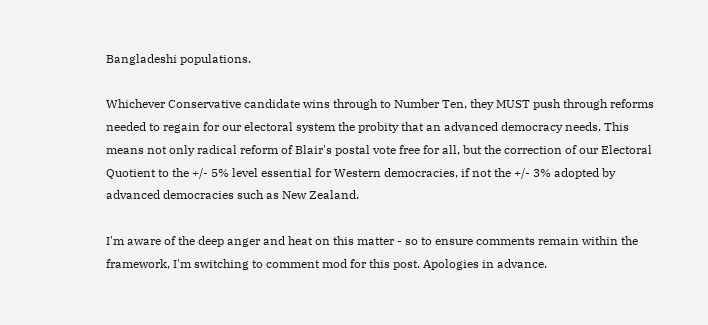Bangladeshi populations.

Whichever Conservative candidate wins through to Number Ten, they MUST push through reforms needed to regain for our electoral system the probity that an advanced democracy needs. This means not only radical reform of Blair's postal vote free for all, but the correction of our Electoral Quotient to the +/- 5% level essential for Western democracies, if not the +/- 3% adopted by advanced democracies such as New Zealand.

I'm aware of the deep anger and heat on this matter - so to ensure comments remain within the framework, I'm switching to comment mod for this post. Apologies in advance.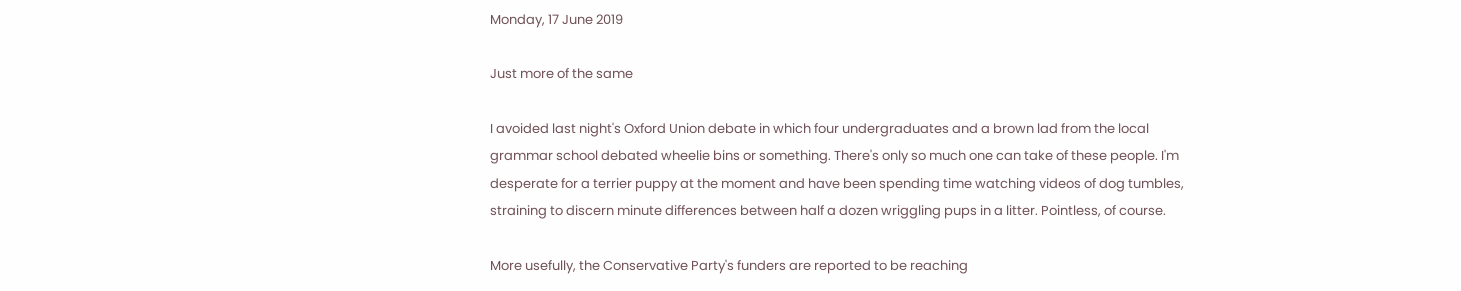Monday, 17 June 2019

Just more of the same

I avoided last night's Oxford Union debate in which four undergraduates and a brown lad from the local grammar school debated wheelie bins or something. There's only so much one can take of these people. I'm desperate for a terrier puppy at the moment and have been spending time watching videos of dog tumbles, straining to discern minute differences between half a dozen wriggling pups in a litter. Pointless, of course.

More usefully, the Conservative Party's funders are reported to be reaching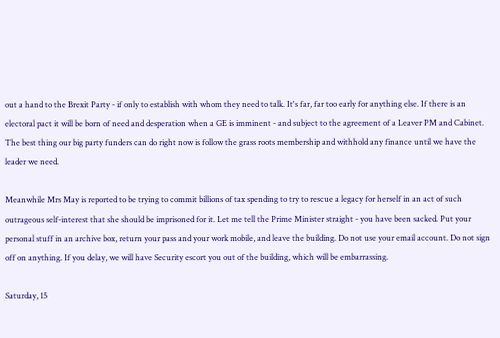out a hand to the Brexit Party - if only to establish with whom they need to talk. It's far, far too early for anything else. If there is an electoral pact it will be born of need and desperation when a GE is imminent - and subject to the agreement of a Leaver PM and Cabinet. The best thing our big party funders can do right now is follow the grass roots membership and withhold any finance until we have the leader we need.

Meanwhile Mrs May is reported to be trying to commit billions of tax spending to try to rescue a legacy for herself in an act of such outrageous self-interest that she should be imprisoned for it. Let me tell the Prime Minister straight - you have been sacked. Put your personal stuff in an archive box, return your pass and your work mobile, and leave the building. Do not use your email account. Do not sign off on anything. If you delay, we will have Security escort you out of the building, which will be embarrassing.

Saturday, 15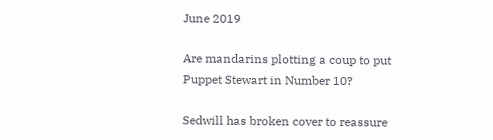June 2019

Are mandarins plotting a coup to put Puppet Stewart in Number 10?

Sedwill has broken cover to reassure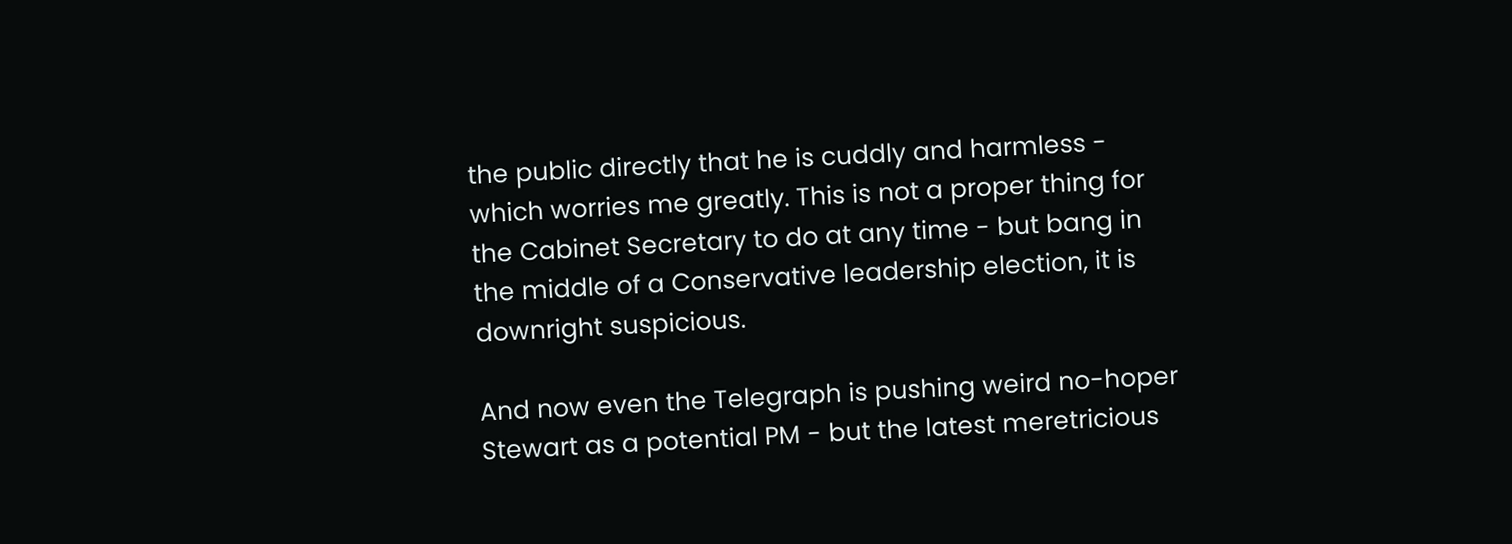the public directly that he is cuddly and harmless - which worries me greatly. This is not a proper thing for the Cabinet Secretary to do at any time - but bang in the middle of a Conservative leadership election, it is downright suspicious.

And now even the Telegraph is pushing weird no-hoper Stewart as a potential PM - but the latest meretricious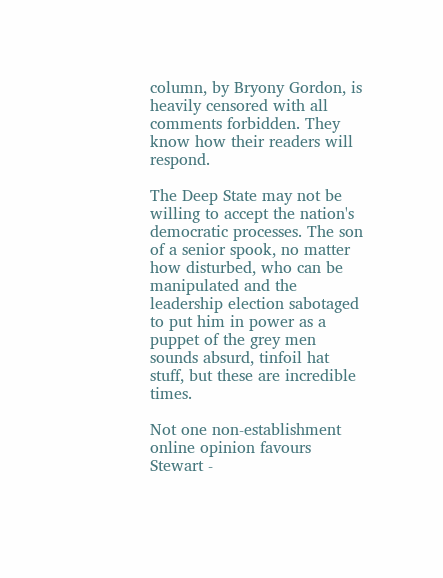column, by Bryony Gordon, is heavily censored with all comments forbidden. They know how their readers will respond.

The Deep State may not be willing to accept the nation's democratic processes. The son of a senior spook, no matter how disturbed, who can be manipulated and the leadership election sabotaged to put him in power as a puppet of the grey men sounds absurd, tinfoil hat stuff, but these are incredible times.

Not one non-establishment online opinion favours Stewart -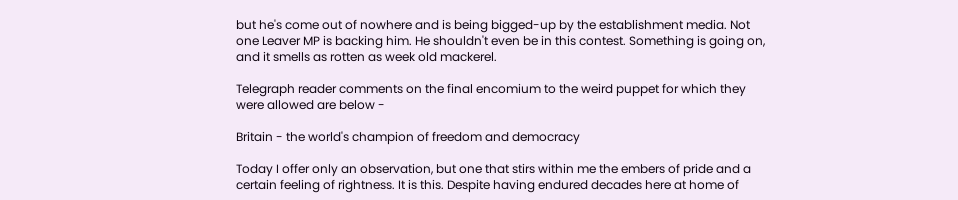but he's come out of nowhere and is being bigged-up by the establishment media. Not one Leaver MP is backing him. He shouldn't even be in this contest. Something is going on, and it smells as rotten as week old mackerel.

Telegraph reader comments on the final encomium to the weird puppet for which they were allowed are below -

Britain - the world's champion of freedom and democracy

Today I offer only an observation, but one that stirs within me the embers of pride and a certain feeling of rightness. It is this. Despite having endured decades here at home of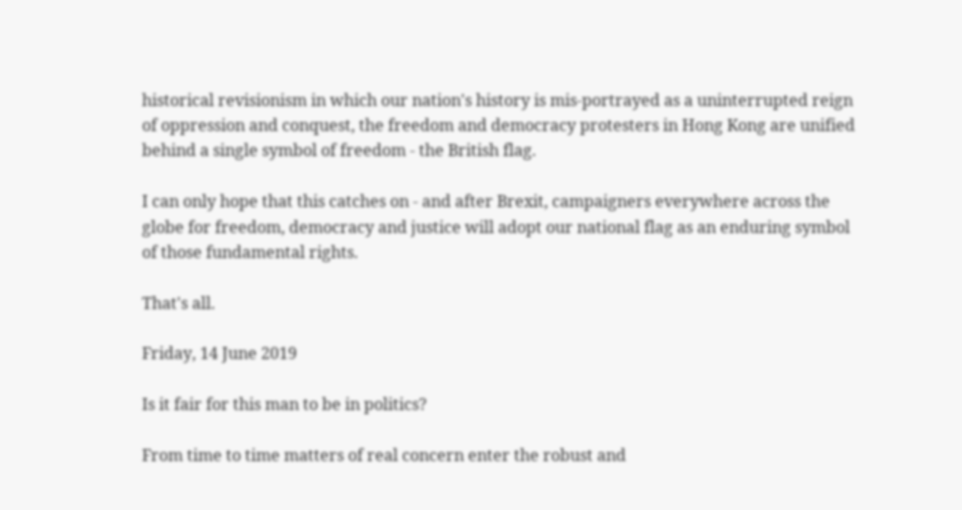historical revisionism in which our nation's history is mis-portrayed as a uninterrupted reign of oppression and conquest, the freedom and democracy protesters in Hong Kong are unified behind a single symbol of freedom - the British flag.

I can only hope that this catches on - and after Brexit, campaigners everywhere across the globe for freedom, democracy and justice will adopt our national flag as an enduring symbol of those fundamental rights.

That's all.

Friday, 14 June 2019

Is it fair for this man to be in politics?

From time to time matters of real concern enter the robust and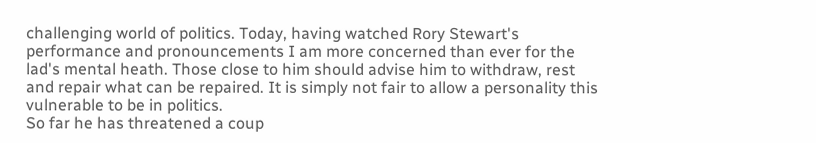challenging world of politics. Today, having watched Rory Stewart's  performance and pronouncements I am more concerned than ever for the lad's mental heath. Those close to him should advise him to withdraw, rest and repair what can be repaired. It is simply not fair to allow a personality this vulnerable to be in politics.
So far he has threatened a coup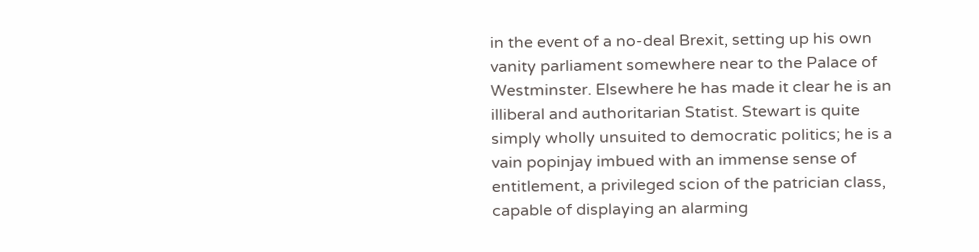in the event of a no-deal Brexit, setting up his own vanity parliament somewhere near to the Palace of Westminster. Elsewhere he has made it clear he is an illiberal and authoritarian Statist. Stewart is quite simply wholly unsuited to democratic politics; he is a vain popinjay imbued with an immense sense of entitlement, a privileged scion of the patrician class, capable of displaying an alarming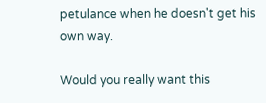petulance when he doesn't get his own way.

Would you really want this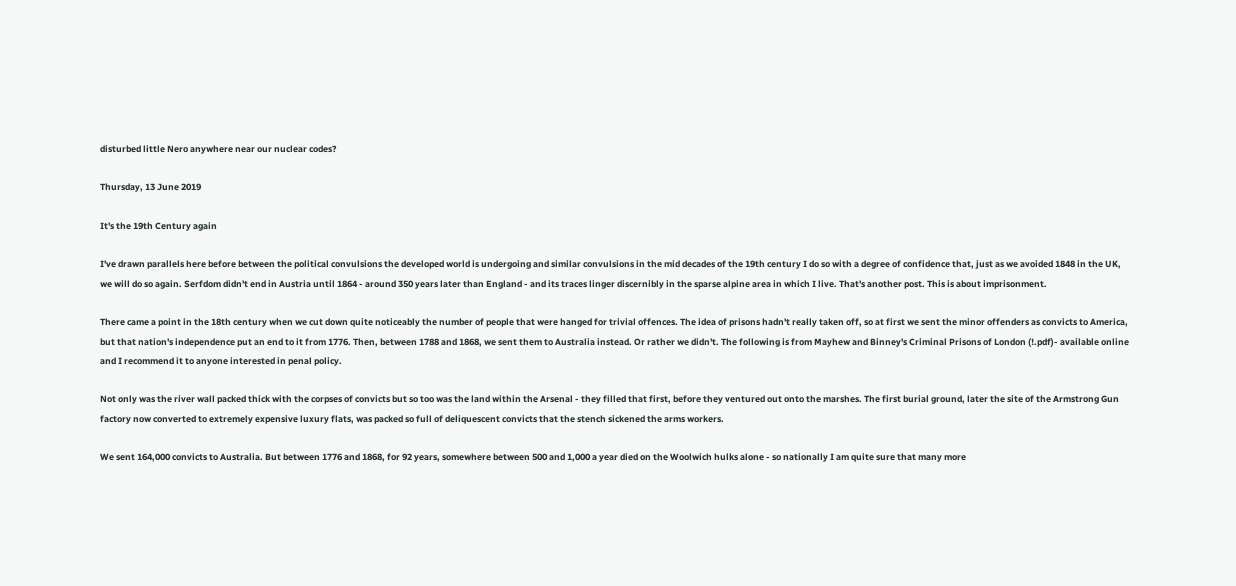disturbed little Nero anywhere near our nuclear codes?

Thursday, 13 June 2019

It's the 19th Century again

I've drawn parallels here before between the political convulsions the developed world is undergoing and similar convulsions in the mid decades of the 19th century I do so with a degree of confidence that, just as we avoided 1848 in the UK, we will do so again. Serfdom didn't end in Austria until 1864 - around 350 years later than England - and its traces linger discernibly in the sparse alpine area in which I live. That's another post. This is about imprisonment.

There came a point in the 18th century when we cut down quite noticeably the number of people that were hanged for trivial offences. The idea of prisons hadn't really taken off, so at first we sent the minor offenders as convicts to America, but that nation's independence put an end to it from 1776. Then, between 1788 and 1868, we sent them to Australia instead. Or rather we didn't. The following is from Mayhew and Binney's Criminal Prisons of London (!.pdf)- available online and I recommend it to anyone interested in penal policy.

Not only was the river wall packed thick with the corpses of convicts but so too was the land within the Arsenal - they filled that first, before they ventured out onto the marshes. The first burial ground, later the site of the Armstrong Gun factory now converted to extremely expensive luxury flats, was packed so full of deliquescent convicts that the stench sickened the arms workers.

We sent 164,000 convicts to Australia. But between 1776 and 1868, for 92 years, somewhere between 500 and 1,000 a year died on the Woolwich hulks alone - so nationally I am quite sure that many more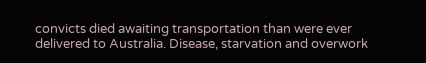convicts died awaiting transportation than were ever delivered to Australia. Disease, starvation and overwork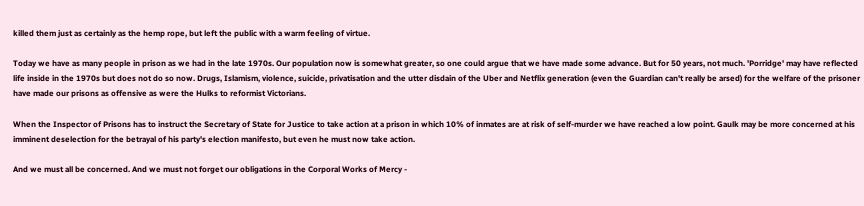killed them just as certainly as the hemp rope, but left the public with a warm feeling of virtue.

Today we have as many people in prison as we had in the late 1970s. Our population now is somewhat greater, so one could argue that we have made some advance. But for 50 years, not much. 'Porridge' may have reflected life inside in the 1970s but does not do so now. Drugs, Islamism, violence, suicide, privatisation and the utter disdain of the Uber and Netflix generation (even the Guardian can't really be arsed) for the welfare of the prisoner have made our prisons as offensive as were the Hulks to reformist Victorians.

When the Inspector of Prisons has to instruct the Secretary of State for Justice to take action at a prison in which 10% of inmates are at risk of self-murder we have reached a low point. Gaulk may be more concerned at his imminent deselection for the betrayal of his party's election manifesto, but even he must now take action.

And we must all be concerned. And we must not forget our obligations in the Corporal Works of Mercy -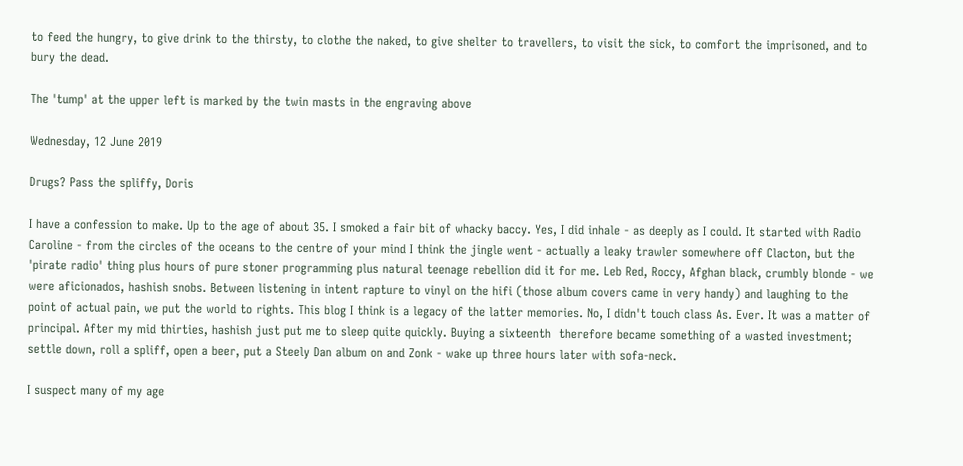to feed the hungry, to give drink to the thirsty, to clothe the naked, to give shelter to travellers, to visit the sick, to comfort the imprisoned, and to bury the dead.

The 'tump' at the upper left is marked by the twin masts in the engraving above

Wednesday, 12 June 2019

Drugs? Pass the spliffy, Doris

I have a confession to make. Up to the age of about 35. I smoked a fair bit of whacky baccy. Yes, I did inhale - as deeply as I could. It started with Radio Caroline - from the circles of the oceans to the centre of your mind I think the jingle went - actually a leaky trawler somewhere off Clacton, but the 'pirate radio' thing plus hours of pure stoner programming plus natural teenage rebellion did it for me. Leb Red, Roccy, Afghan black, crumbly blonde - we were aficionados, hashish snobs. Between listening in intent rapture to vinyl on the hifi (those album covers came in very handy) and laughing to the point of actual pain, we put the world to rights. This blog I think is a legacy of the latter memories. No, I didn't touch class As. Ever. It was a matter of principal. After my mid thirties, hashish just put me to sleep quite quickly. Buying a sixteenth  therefore became something of a wasted investment; settle down, roll a spliff, open a beer, put a Steely Dan album on and Zonk - wake up three hours later with sofa-neck.

I suspect many of my age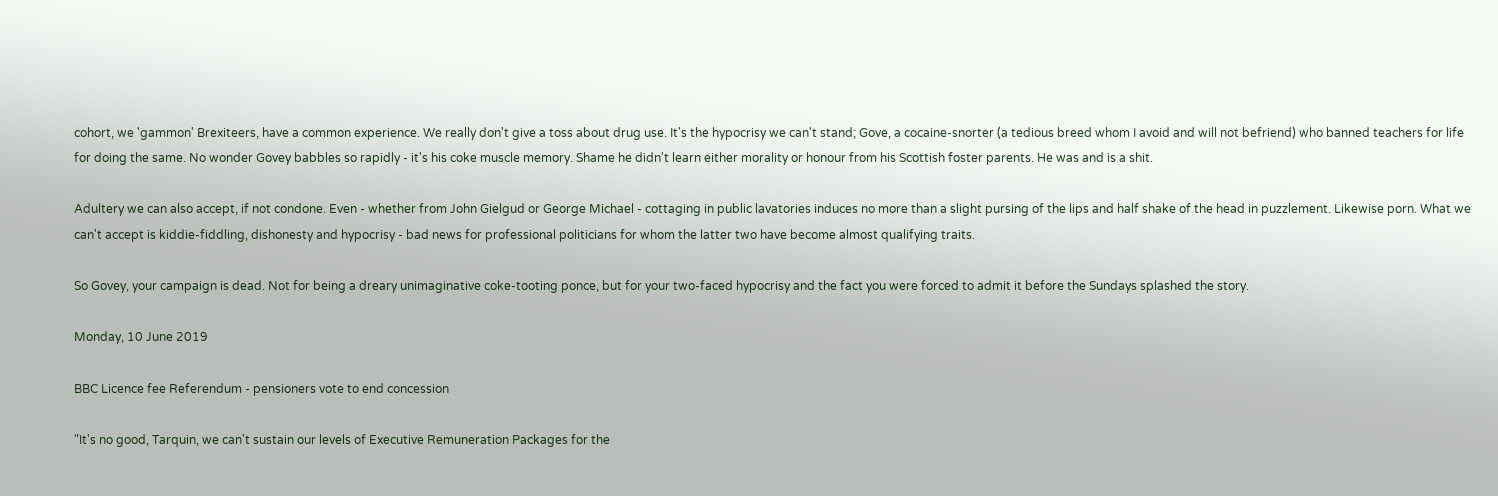cohort, we 'gammon' Brexiteers, have a common experience. We really don't give a toss about drug use. It's the hypocrisy we can't stand; Gove, a cocaine-snorter (a tedious breed whom I avoid and will not befriend) who banned teachers for life for doing the same. No wonder Govey babbles so rapidly - it's his coke muscle memory. Shame he didn't learn either morality or honour from his Scottish foster parents. He was and is a shit.

Adultery we can also accept, if not condone. Even - whether from John Gielgud or George Michael - cottaging in public lavatories induces no more than a slight pursing of the lips and half shake of the head in puzzlement. Likewise porn. What we can't accept is kiddie-fiddling, dishonesty and hypocrisy - bad news for professional politicians for whom the latter two have become almost qualifying traits.

So Govey, your campaign is dead. Not for being a dreary unimaginative coke-tooting ponce, but for your two-faced hypocrisy and the fact you were forced to admit it before the Sundays splashed the story.

Monday, 10 June 2019

BBC Licence fee Referendum - pensioners vote to end concession

"It's no good, Tarquin, we can't sustain our levels of Executive Remuneration Packages for the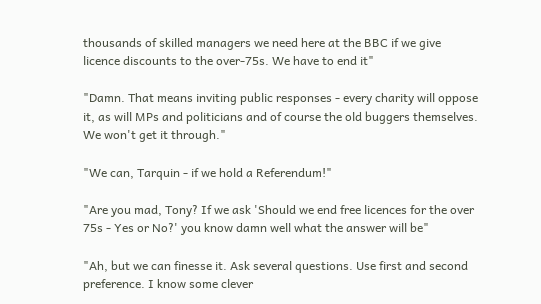thousands of skilled managers we need here at the BBC if we give licence discounts to the over-75s. We have to end it"

"Damn. That means inviting public responses - every charity will oppose it, as will MPs and politicians and of course the old buggers themselves. We won't get it through."

"We can, Tarquin - if we hold a Referendum!"

"Are you mad, Tony? If we ask 'Should we end free licences for the over 75s - Yes or No?' you know damn well what the answer will be"

"Ah, but we can finesse it. Ask several questions. Use first and second preference. I know some clever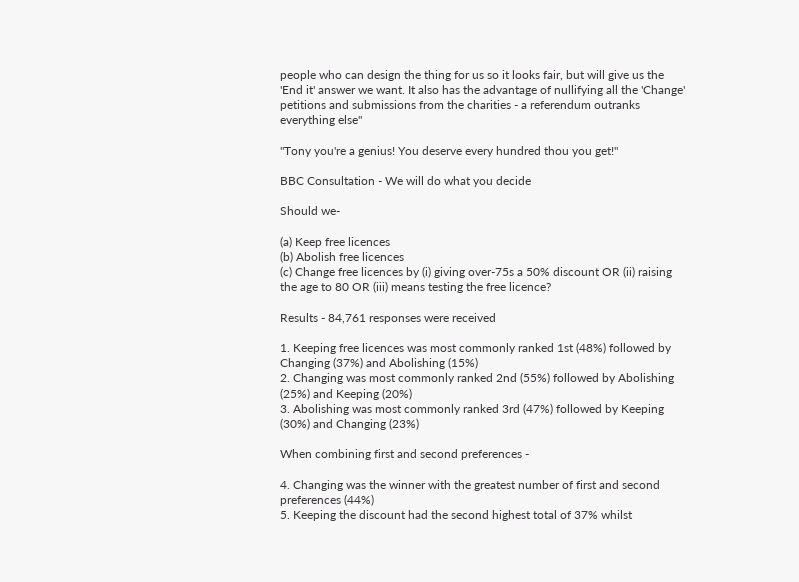people who can design the thing for us so it looks fair, but will give us the 'End it' answer we want. It also has the advantage of nullifying all the 'Change' petitions and submissions from the charities - a referendum outranks everything else"

"Tony you're a genius! You deserve every hundred thou you get!"

BBC Consultation - We will do what you decide

Should we-

(a) Keep free licences
(b) Abolish free licences
(c) Change free licences by (i) giving over-75s a 50% discount OR (ii) raising the age to 80 OR (iii) means testing the free licence?

Results - 84,761 responses were received

1. Keeping free licences was most commonly ranked 1st (48%) followed by Changing (37%) and Abolishing (15%)
2. Changing was most commonly ranked 2nd (55%) followed by Abolishing (25%) and Keeping (20%)
3. Abolishing was most commonly ranked 3rd (47%) followed by Keeping (30%) and Changing (23%)

When combining first and second preferences -

4. Changing was the winner with the greatest number of first and second preferences (44%)
5. Keeping the discount had the second highest total of 37% whilst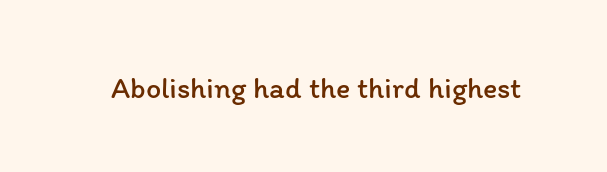Abolishing had the third highest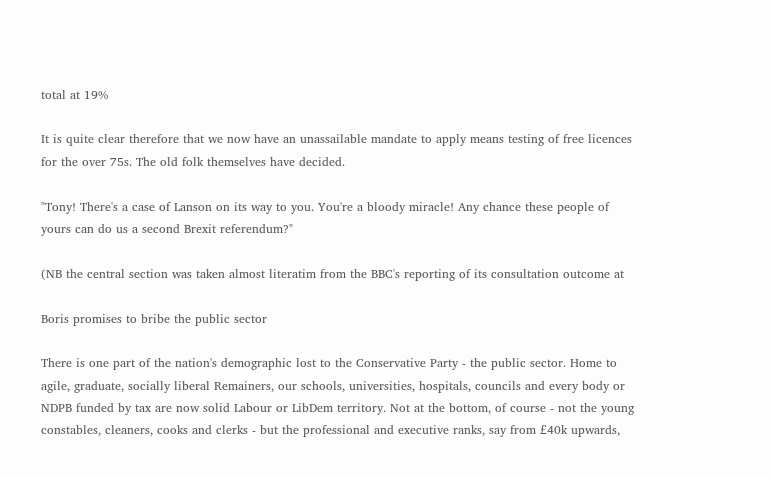total at 19%

It is quite clear therefore that we now have an unassailable mandate to apply means testing of free licences for the over 75s. The old folk themselves have decided.

"Tony! There's a case of Lanson on its way to you. You're a bloody miracle! Any chance these people of yours can do us a second Brexit referendum?"

(NB the central section was taken almost literatim from the BBC's reporting of its consultation outcome at

Boris promises to bribe the public sector

There is one part of the nation's demographic lost to the Conservative Party - the public sector. Home to agile, graduate, socially liberal Remainers, our schools, universities, hospitals, councils and every body or NDPB funded by tax are now solid Labour or LibDem territory. Not at the bottom, of course - not the young constables, cleaners, cooks and clerks - but the professional and executive ranks, say from £40k upwards,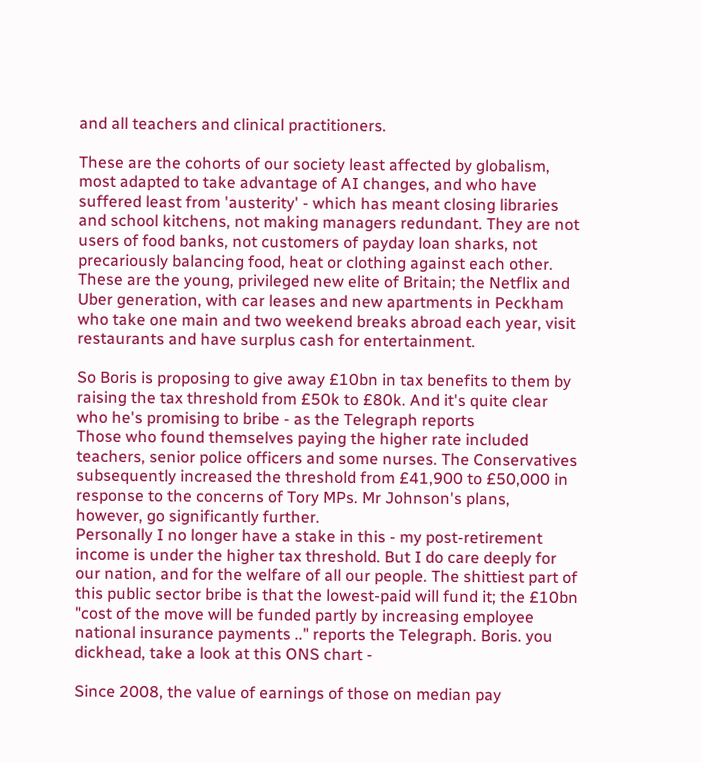and all teachers and clinical practitioners.

These are the cohorts of our society least affected by globalism, most adapted to take advantage of AI changes, and who have suffered least from 'austerity' - which has meant closing libraries and school kitchens, not making managers redundant. They are not users of food banks, not customers of payday loan sharks, not precariously balancing food, heat or clothing against each other. These are the young, privileged new elite of Britain; the Netflix and Uber generation, with car leases and new apartments in Peckham who take one main and two weekend breaks abroad each year, visit restaurants and have surplus cash for entertainment.

So Boris is proposing to give away £10bn in tax benefits to them by raising the tax threshold from £50k to £80k. And it's quite clear who he's promising to bribe - as the Telegraph reports
Those who found themselves paying the higher rate included teachers, senior police officers and some nurses. The Conservatives subsequently increased the threshold from £41,900 to £50,000 in response to the concerns of Tory MPs. Mr Johnson's plans, however, go significantly further.
Personally I no longer have a stake in this - my post-retirement income is under the higher tax threshold. But I do care deeply for our nation, and for the welfare of all our people. The shittiest part of this public sector bribe is that the lowest-paid will fund it; the £10bn "cost of the move will be funded partly by increasing employee national insurance payments .." reports the Telegraph. Boris. you dickhead, take a look at this ONS chart -

Since 2008, the value of earnings of those on median pay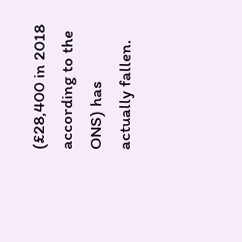(£28,400 in 2018 according to the ONS) has actually fallen.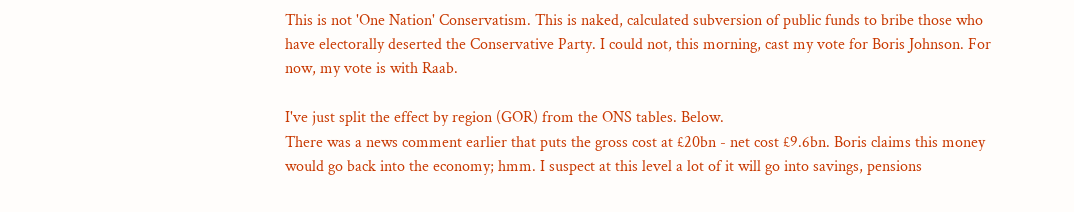This is not 'One Nation' Conservatism. This is naked, calculated subversion of public funds to bribe those who have electorally deserted the Conservative Party. I could not, this morning, cast my vote for Boris Johnson. For now, my vote is with Raab.

I've just split the effect by region (GOR) from the ONS tables. Below.
There was a news comment earlier that puts the gross cost at £20bn - net cost £9.6bn. Boris claims this money would go back into the economy; hmm. I suspect at this level a lot of it will go into savings, pensions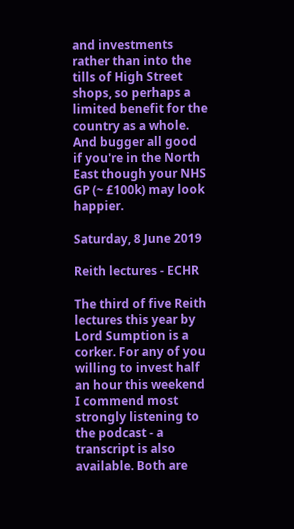and investments rather than into the tills of High Street shops, so perhaps a limited benefit for the country as a whole. And bugger all good if you're in the North East though your NHS GP (~ £100k) may look happier.

Saturday, 8 June 2019

Reith lectures - ECHR

The third of five Reith lectures this year by Lord Sumption is a corker. For any of you willing to invest half an hour this weekend I commend most strongly listening to the podcast - a transcript is also available. Both are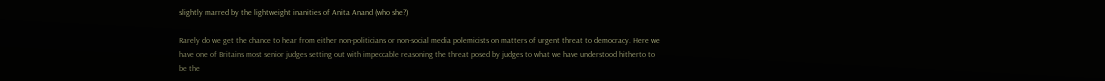slightly marred by the lightweight inanities of Anita Anand (who she?)

Rarely do we get the chance to hear from either non-politicians or non-social media polemicists on matters of urgent threat to democracy. Here we have one of Britains most senior judges setting out with impeccable reasoning the threat posed by judges to what we have understood hitherto to be the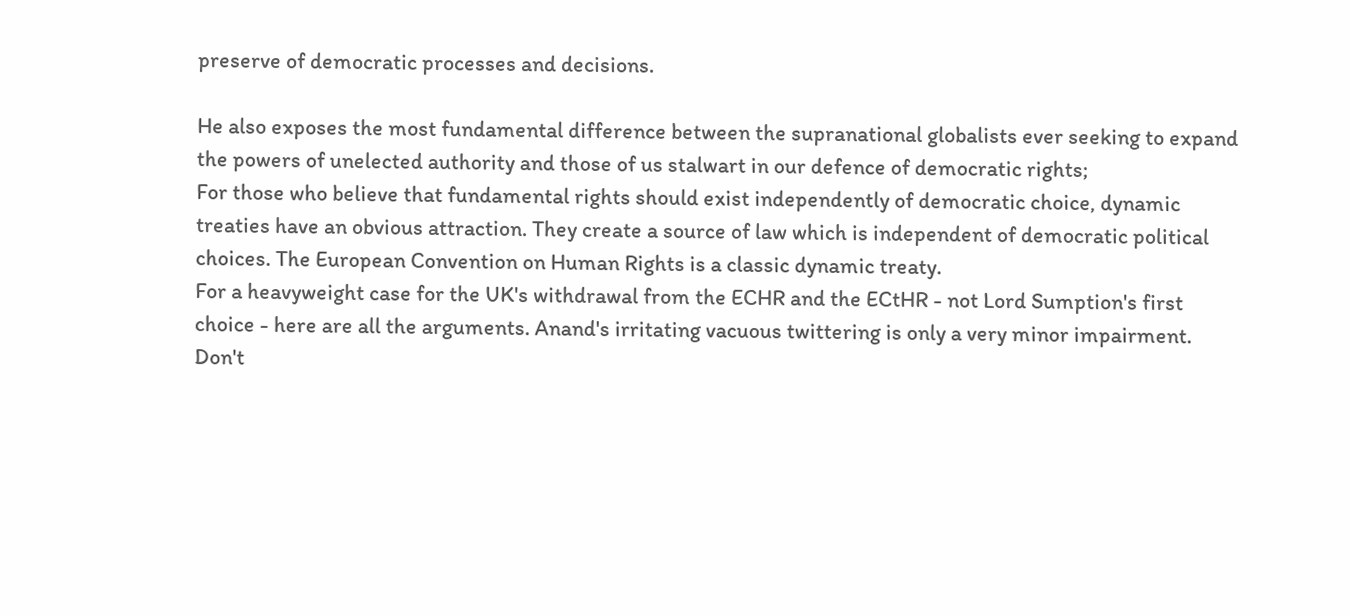preserve of democratic processes and decisions.

He also exposes the most fundamental difference between the supranational globalists ever seeking to expand the powers of unelected authority and those of us stalwart in our defence of democratic rights;
For those who believe that fundamental rights should exist independently of democratic choice, dynamic treaties have an obvious attraction. They create a source of law which is independent of democratic political choices. The European Convention on Human Rights is a classic dynamic treaty.
For a heavyweight case for the UK's withdrawal from the ECHR and the ECtHR - not Lord Sumption's first choice - here are all the arguments. Anand's irritating vacuous twittering is only a very minor impairment. Don't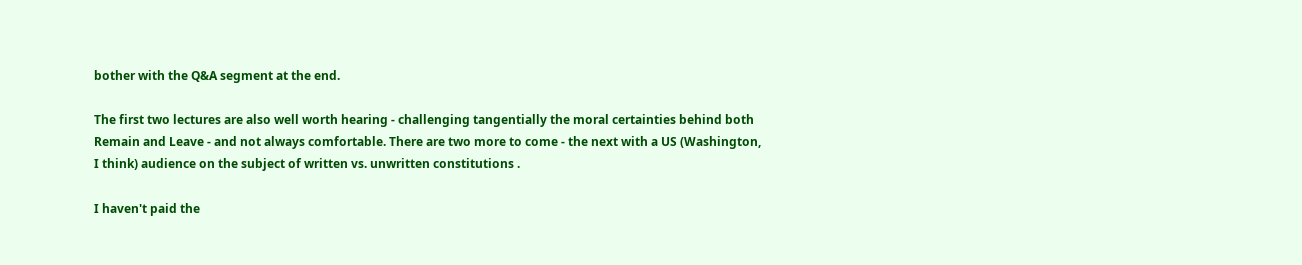bother with the Q&A segment at the end.

The first two lectures are also well worth hearing - challenging tangentially the moral certainties behind both Remain and Leave - and not always comfortable. There are two more to come - the next with a US (Washington, I think) audience on the subject of written vs. unwritten constitutions .

I haven't paid the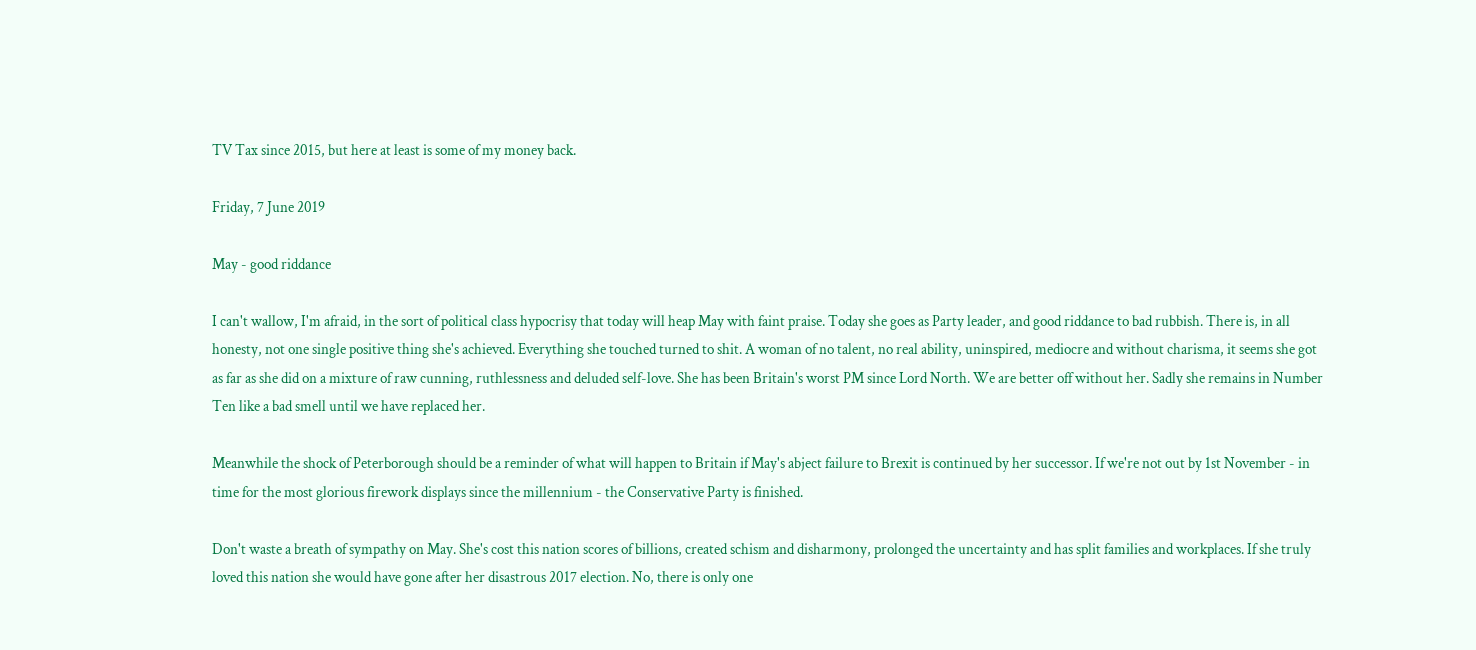TV Tax since 2015, but here at least is some of my money back.

Friday, 7 June 2019

May - good riddance

I can't wallow, I'm afraid, in the sort of political class hypocrisy that today will heap May with faint praise. Today she goes as Party leader, and good riddance to bad rubbish. There is, in all honesty, not one single positive thing she's achieved. Everything she touched turned to shit. A woman of no talent, no real ability, uninspired, mediocre and without charisma, it seems she got as far as she did on a mixture of raw cunning, ruthlessness and deluded self-love. She has been Britain's worst PM since Lord North. We are better off without her. Sadly she remains in Number Ten like a bad smell until we have replaced her.

Meanwhile the shock of Peterborough should be a reminder of what will happen to Britain if May's abject failure to Brexit is continued by her successor. If we're not out by 1st November - in time for the most glorious firework displays since the millennium - the Conservative Party is finished.

Don't waste a breath of sympathy on May. She's cost this nation scores of billions, created schism and disharmony, prolonged the uncertainty and has split families and workplaces. If she truly loved this nation she would have gone after her disastrous 2017 election. No, there is only one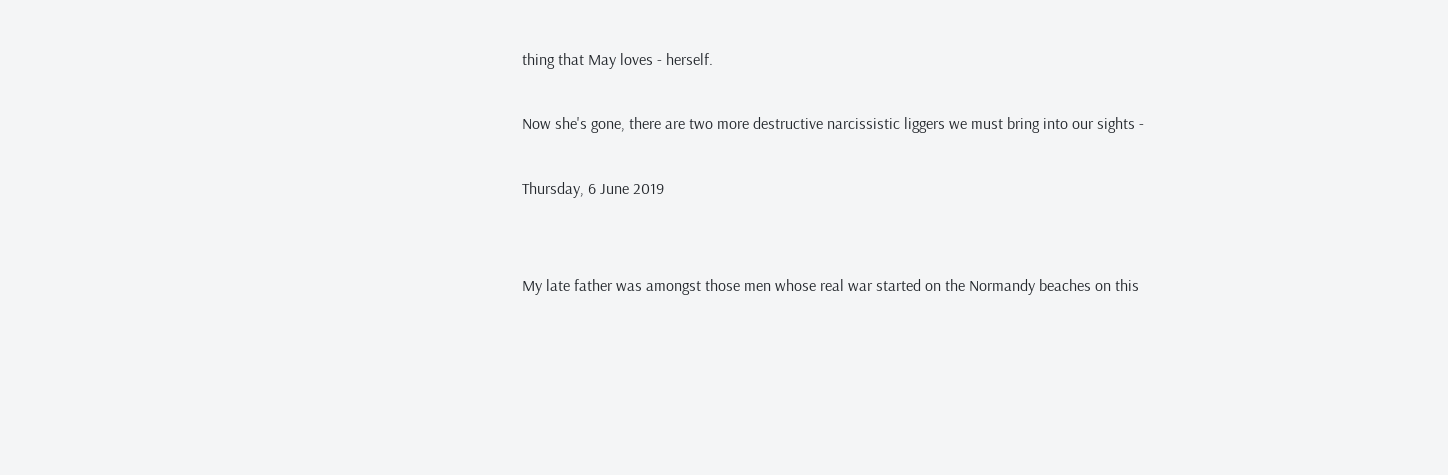thing that May loves - herself.

Now she's gone, there are two more destructive narcissistic liggers we must bring into our sights -

Thursday, 6 June 2019


My late father was amongst those men whose real war started on the Normandy beaches on this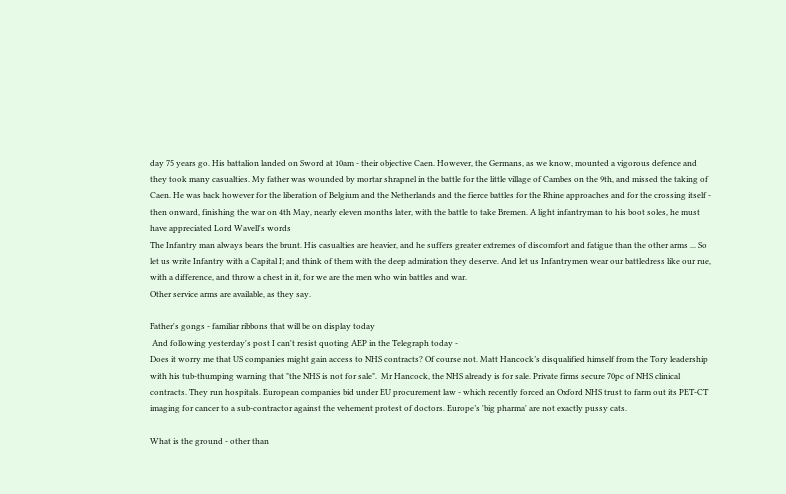day 75 years go. His battalion landed on Sword at 10am - their objective Caen. However, the Germans, as we know, mounted a vigorous defence and they took many casualties. My father was wounded by mortar shrapnel in the battle for the little village of Cambes on the 9th, and missed the taking of Caen. He was back however for the liberation of Belgium and the Netherlands and the fierce battles for the Rhine approaches and for the crossing itself - then onward, finishing the war on 4th May, nearly eleven months later, with the battle to take Bremen. A light infantryman to his boot soles, he must have appreciated Lord Wavell's words
The Infantry man always bears the brunt. His casualties are heavier, and he suffers greater extremes of discomfort and fatigue than the other arms ... So let us write Infantry with a Capital I; and think of them with the deep admiration they deserve. And let us Infantrymen wear our battledress like our rue, with a difference, and throw a chest in it, for we are the men who win battles and war.
Other service arms are available, as they say.

Father's gongs - familiar ribbons that will be on display today
 And following yesterday's post I can't resist quoting AEP in the Telegraph today -
Does it worry me that US companies might gain access to NHS contracts? Of course not. Matt Hancock’s disqualified himself from the Tory leadership with his tub-thumping warning that "the NHS is not for sale".  Mr Hancock, the NHS already is for sale. Private firms secure 70pc of NHS clinical contracts. They run hospitals. European companies bid under EU procurement law - which recently forced an Oxford NHS trust to farm out its PET-CT imaging for cancer to a sub-contractor against the vehement protest of doctors. Europe’s 'big pharma' are not exactly pussy cats.

What is the ground - other than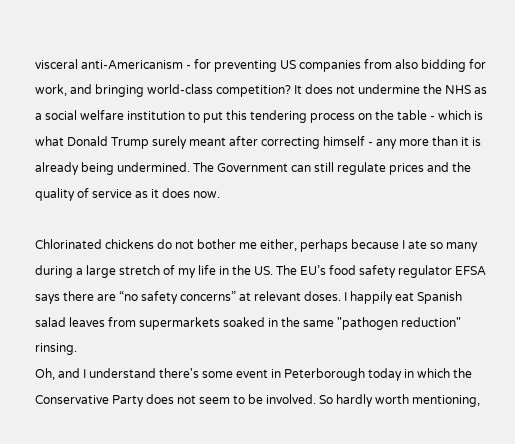visceral anti-Americanism - for preventing US companies from also bidding for work, and bringing world-class competition? It does not undermine the NHS as a social welfare institution to put this tendering process on the table - which is what Donald Trump surely meant after correcting himself - any more than it is already being undermined. The Government can still regulate prices and the quality of service as it does now.

Chlorinated chickens do not bother me either, perhaps because I ate so many during a large stretch of my life in the US. The EU’s food safety regulator EFSA says there are “no safety concerns” at relevant doses. I happily eat Spanish salad leaves from supermarkets soaked in the same "pathogen reduction" rinsing.
Oh, and I understand there's some event in Peterborough today in which the Conservative Party does not seem to be involved. So hardly worth mentioning,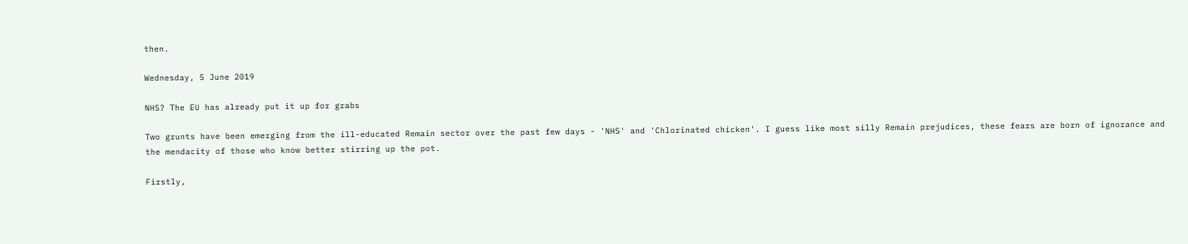then.

Wednesday, 5 June 2019

NHS? The EU has already put it up for grabs

Two grunts have been emerging from the ill-educated Remain sector over the past few days - 'NHS' and 'Chlorinated chicken'. I guess like most silly Remain prejudices, these fears are born of ignorance and the mendacity of those who know better stirring up the pot.

Firstly,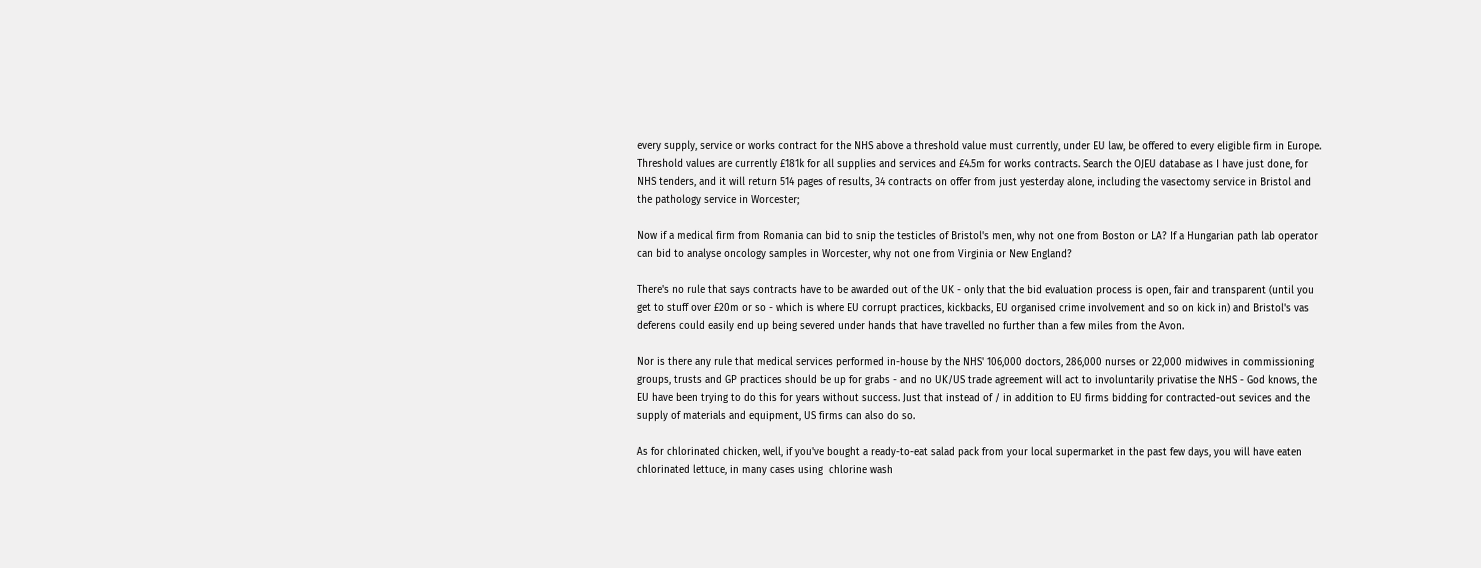every supply, service or works contract for the NHS above a threshold value must currently, under EU law, be offered to every eligible firm in Europe. Threshold values are currently £181k for all supplies and services and £4.5m for works contracts. Search the OJEU database as I have just done, for NHS tenders, and it will return 514 pages of results, 34 contracts on offer from just yesterday alone, including the vasectomy service in Bristol and the pathology service in Worcester;

Now if a medical firm from Romania can bid to snip the testicles of Bristol's men, why not one from Boston or LA? If a Hungarian path lab operator can bid to analyse oncology samples in Worcester, why not one from Virginia or New England?

There's no rule that says contracts have to be awarded out of the UK - only that the bid evaluation process is open, fair and transparent (until you get to stuff over £20m or so - which is where EU corrupt practices, kickbacks, EU organised crime involvement and so on kick in) and Bristol's vas deferens could easily end up being severed under hands that have travelled no further than a few miles from the Avon.

Nor is there any rule that medical services performed in-house by the NHS' 106,000 doctors, 286,000 nurses or 22,000 midwives in commissioning groups, trusts and GP practices should be up for grabs - and no UK/US trade agreement will act to involuntarily privatise the NHS - God knows, the EU have been trying to do this for years without success. Just that instead of / in addition to EU firms bidding for contracted-out sevices and the supply of materials and equipment, US firms can also do so.

As for chlorinated chicken, well, if you've bought a ready-to-eat salad pack from your local supermarket in the past few days, you will have eaten chlorinated lettuce, in many cases using  chlorine wash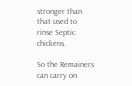stronger than that used to rinse Septic chickens.

So the Remainers can carry on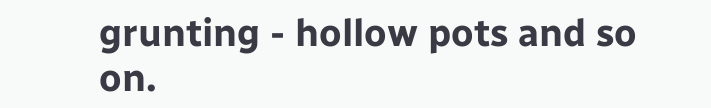grunting - hollow pots and so on.